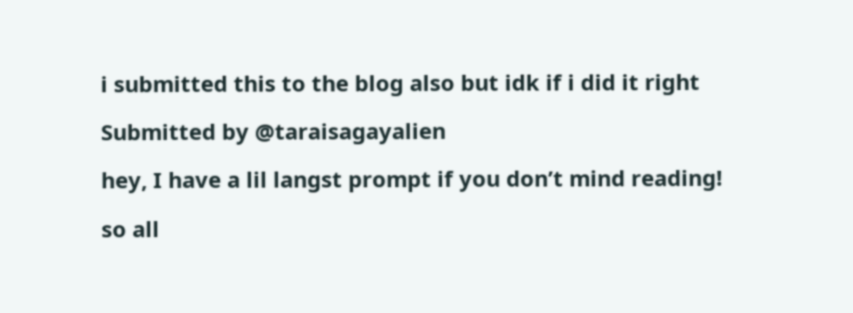i submitted this to the blog also but idk if i did it right

Submitted by @taraisagayalien

hey, I have a lil langst prompt if you don’t mind reading!

so all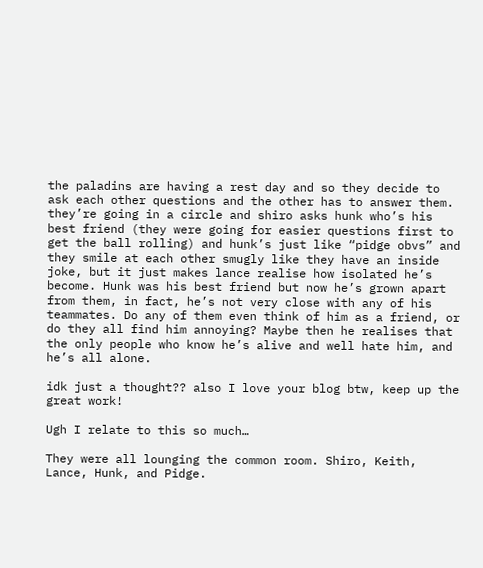the paladins are having a rest day and so they decide to ask each other questions and the other has to answer them. they’re going in a circle and shiro asks hunk who’s his best friend (they were going for easier questions first to get the ball rolling) and hunk’s just like “pidge obvs” and they smile at each other smugly like they have an inside joke, but it just makes lance realise how isolated he’s become. Hunk was his best friend but now he’s grown apart from them, in fact, he’s not very close with any of his teammates. Do any of them even think of him as a friend, or do they all find him annoying? Maybe then he realises that the only people who know he’s alive and well hate him, and he’s all alone.

idk just a thought?? also I love your blog btw, keep up the great work!

Ugh I relate to this so much…

They were all lounging the common room. Shiro, Keith, Lance, Hunk, and Pidge.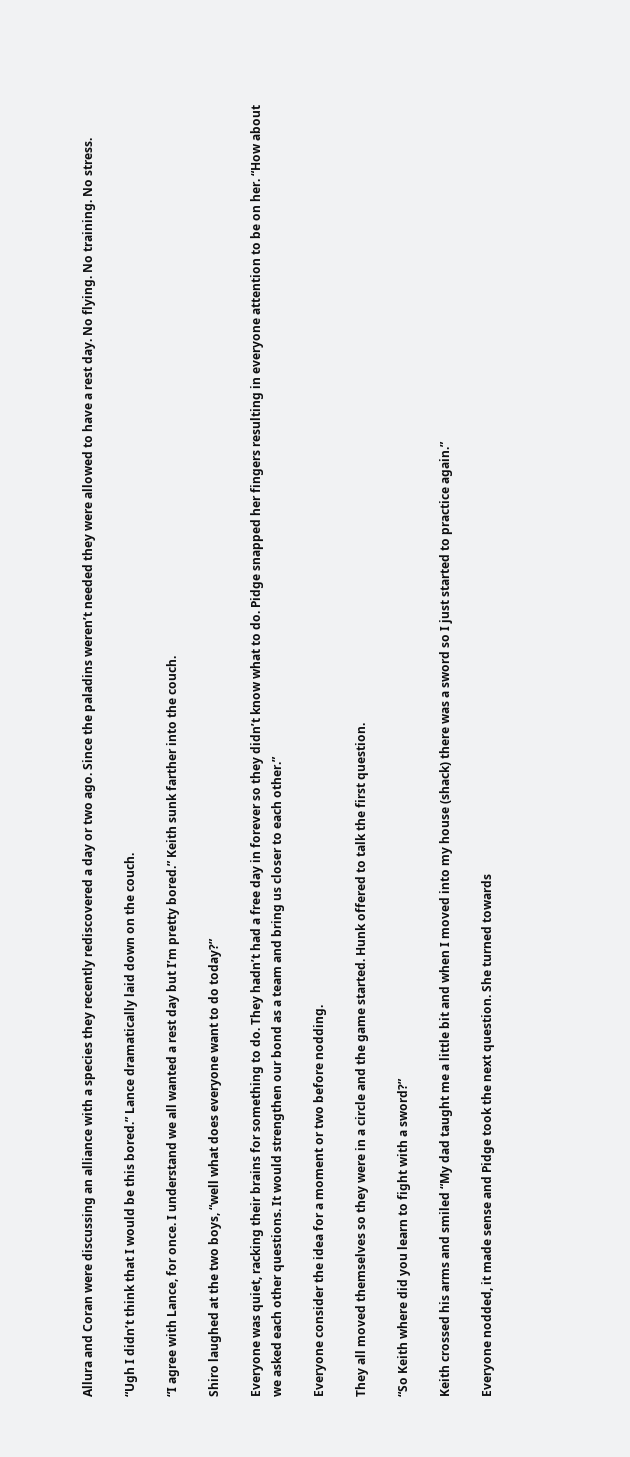Allura and Coran were discussing an alliance with a species they recently rediscovered a day or two ago. Since the paladins weren’t needed they were allowed to have a rest day. No flying. No training. No stress.

“Ugh I didn’t think that I would be this bored.” Lance dramatically laid down on the couch.

“I agree with Lance, for once. I understand we all wanted a rest day but I’m pretty bored.” Keith sunk farther into the couch.

Shiro laughed at the two boys, “well what does everyone want to do today?”

Everyone was quiet, racking their brains for something to do. They hadn’t had a free day in forever so they didn’t know what to do. Pidge snapped her fingers resulting in everyone attention to be on her. “How about we asked each other questions. It would strengthen our bond as a team and bring us closer to each other.”

Everyone consider the idea for a moment or two before nodding.

They all moved themselves so they were in a circle and the game started. Hunk offered to talk the first question.

“So Keith where did you learn to fight with a sword?”

Keith crossed his arms and smiled “My dad taught me a little bit and when I moved into my house (shack) there was a sword so I just started to practice again.”

Everyone nodded, it made sense and Pidge took the next question. She turned towards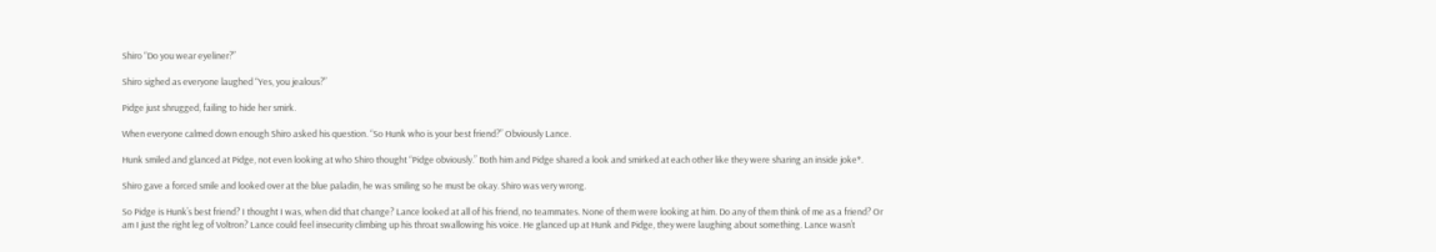Shiro “Do you wear eyeliner?”

Shiro sighed as everyone laughed “Yes, you jealous?”

Pidge just shrugged, failing to hide her smirk.

When everyone calmed down enough Shiro asked his question. “So Hunk who is your best friend?” Obviously Lance.

Hunk smiled and glanced at Pidge, not even looking at who Shiro thought “Pidge obviously.” Both him and Pidge shared a look and smirked at each other like they were sharing an inside joke*.

Shiro gave a forced smile and looked over at the blue paladin, he was smiling so he must be okay. Shiro was very wrong.

So Pidge is Hunk’s best friend? I thought I was, when did that change? Lance looked at all of his friend, no teammates. None of them were looking at him. Do any of them think of me as a friend? Or am I just the right leg of Voltron? Lance could feel insecurity climbing up his throat swallowing his voice. He glanced up at Hunk and Pidge, they were laughing about something. Lance wasn’t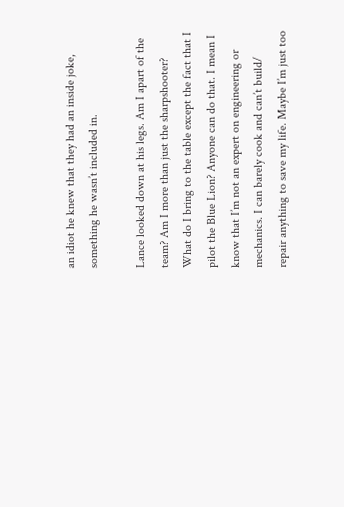an idiot he knew that they had an inside joke, something he wasn’t included in.

Lance looked down at his legs. Am I apart of the team? Am I more than just the sharpshooter? What do I bring to the table except the fact that I pilot the Blue Lion? Anyone can do that. I mean I know that I’m not an expert on engineering or mechanics. I can barely cook and can’t build/ repair anything to save my life. Maybe I’m just too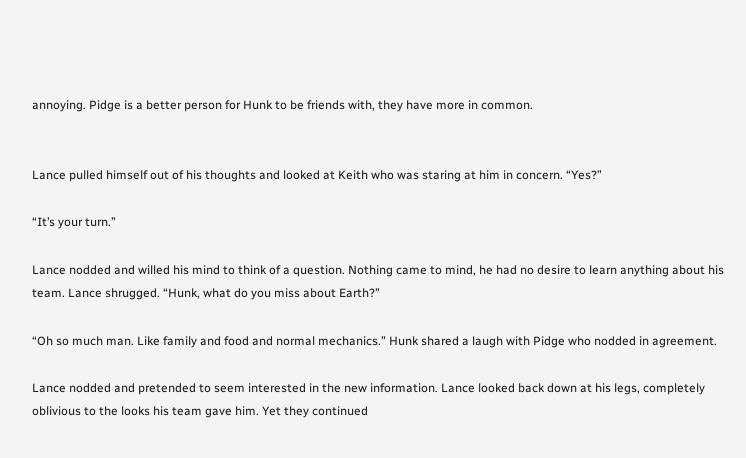annoying. Pidge is a better person for Hunk to be friends with, they have more in common.


Lance pulled himself out of his thoughts and looked at Keith who was staring at him in concern. “Yes?”

“It’s your turn.”

Lance nodded and willed his mind to think of a question. Nothing came to mind, he had no desire to learn anything about his team. Lance shrugged. “Hunk, what do you miss about Earth?”

“Oh so much man. Like family and food and normal mechanics.” Hunk shared a laugh with Pidge who nodded in agreement.

Lance nodded and pretended to seem interested in the new information. Lance looked back down at his legs, completely oblivious to the looks his team gave him. Yet they continued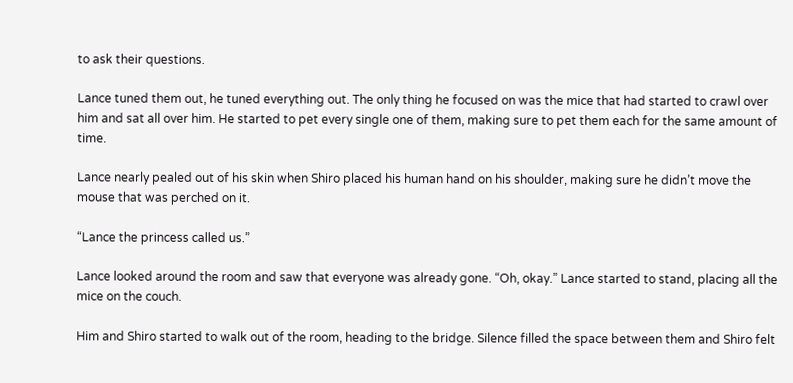to ask their questions.

Lance tuned them out, he tuned everything out. The only thing he focused on was the mice that had started to crawl over him and sat all over him. He started to pet every single one of them, making sure to pet them each for the same amount of time.

Lance nearly pealed out of his skin when Shiro placed his human hand on his shoulder, making sure he didn’t move the mouse that was perched on it.

“Lance the princess called us.”

Lance looked around the room and saw that everyone was already gone. “Oh, okay.” Lance started to stand, placing all the mice on the couch.

Him and Shiro started to walk out of the room, heading to the bridge. Silence filled the space between them and Shiro felt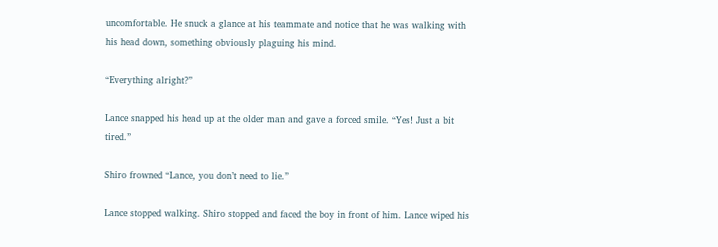uncomfortable. He snuck a glance at his teammate and notice that he was walking with his head down, something obviously plaguing his mind.

“Everything alright?”

Lance snapped his head up at the older man and gave a forced smile. “Yes! Just a bit tired.”

Shiro frowned “Lance, you don’t need to lie.”

Lance stopped walking. Shiro stopped and faced the boy in front of him. Lance wiped his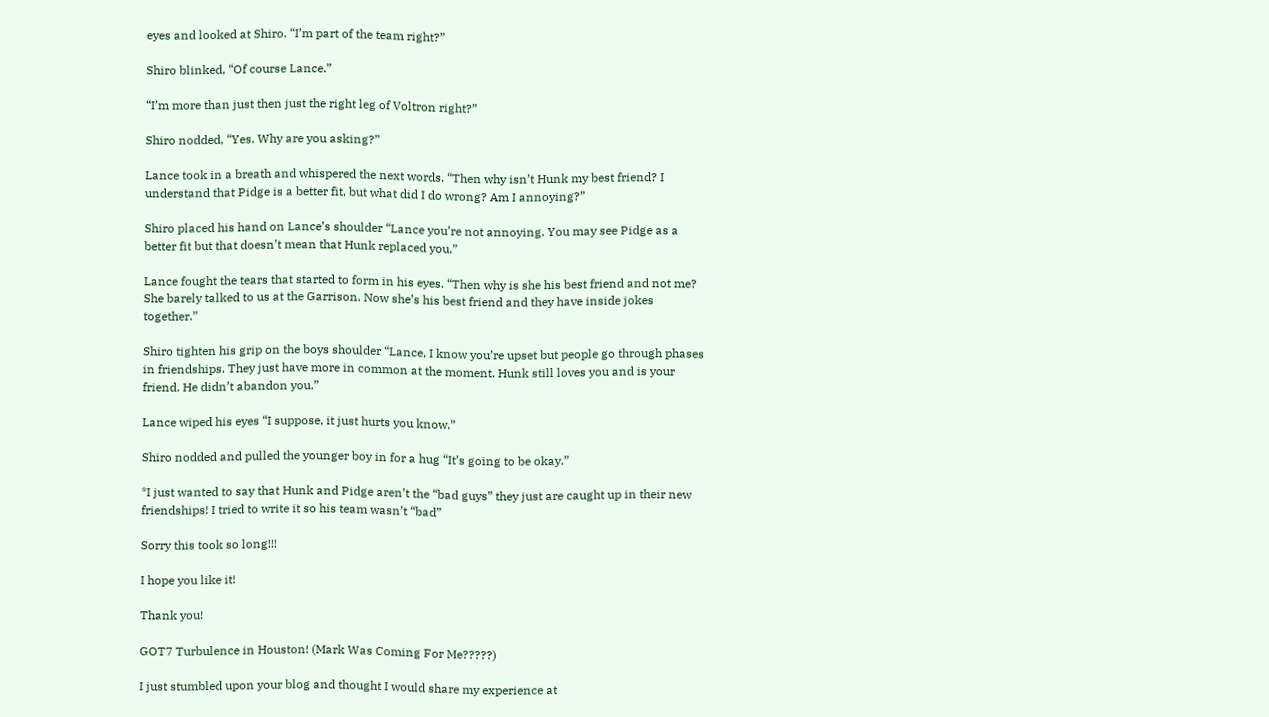eyes and looked at Shiro. “I’m part of the team right?”

Shiro blinked, “Of course Lance.”

“I’m more than just then just the right leg of Voltron right?”

Shiro nodded, “Yes. Why are you asking?”

Lance took in a breath and whispered the next words. “Then why isn’t Hunk my best friend? I understand that Pidge is a better fit, but what did I do wrong? Am I annoying?”

Shiro placed his hand on Lance’s shoulder “Lance you’re not annoying. You may see Pidge as a better fit but that doesn’t mean that Hunk replaced you.”

Lance fought the tears that started to form in his eyes. “Then why is she his best friend and not me? She barely talked to us at the Garrison. Now she’s his best friend and they have inside jokes together.”

Shiro tighten his grip on the boys shoulder “Lance, I know you’re upset but people go through phases in friendships. They just have more in common at the moment. Hunk still loves you and is your friend. He didn’t abandon you.”

Lance wiped his eyes “I suppose, it just hurts you know.”

Shiro nodded and pulled the younger boy in for a hug “It’s going to be okay.”

*I just wanted to say that Hunk and Pidge aren’t the “bad guys” they just are caught up in their new friendships! I tried to write it so his team wasn’t “bad”

Sorry this took so long!!!

I hope you like it!

Thank you!

GOT7 Turbulence in Houston! (Mark Was Coming For Me?????)

I just stumbled upon your blog and thought I would share my experience at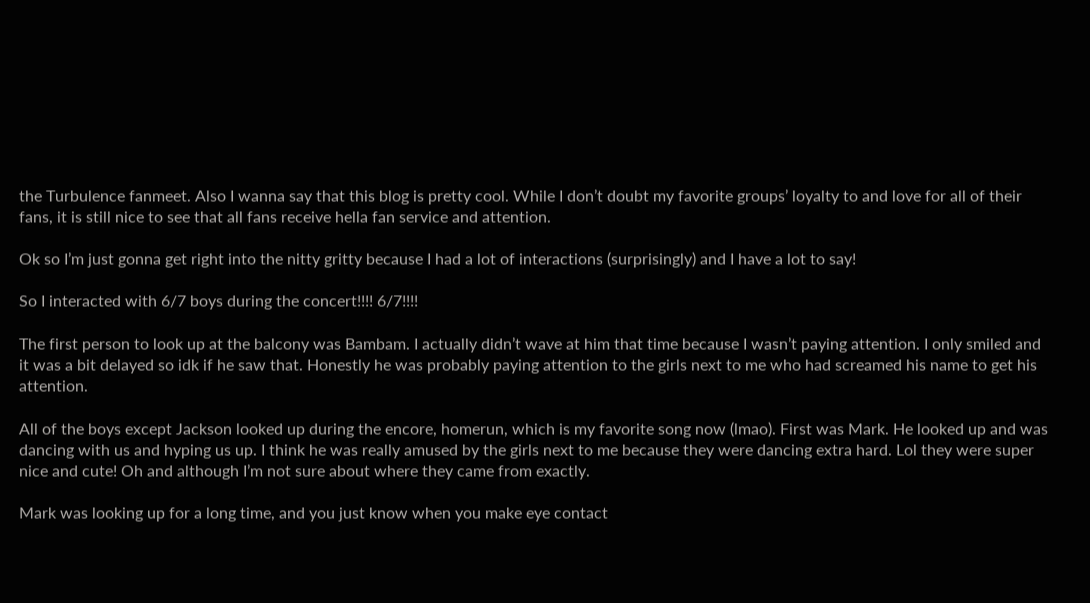the Turbulence fanmeet. Also I wanna say that this blog is pretty cool. While I don’t doubt my favorite groups’ loyalty to and love for all of their fans, it is still nice to see that all fans receive hella fan service and attention.

Ok so I’m just gonna get right into the nitty gritty because I had a lot of interactions (surprisingly) and I have a lot to say!

So I interacted with 6/7 boys during the concert!!!! 6/7!!!!

The first person to look up at the balcony was Bambam. I actually didn’t wave at him that time because I wasn’t paying attention. I only smiled and it was a bit delayed so idk if he saw that. Honestly he was probably paying attention to the girls next to me who had screamed his name to get his attention.

All of the boys except Jackson looked up during the encore, homerun, which is my favorite song now (lmao). First was Mark. He looked up and was dancing with us and hyping us up. I think he was really amused by the girls next to me because they were dancing extra hard. Lol they were super nice and cute! Oh and although I’m not sure about where they came from exactly.

Mark was looking up for a long time, and you just know when you make eye contact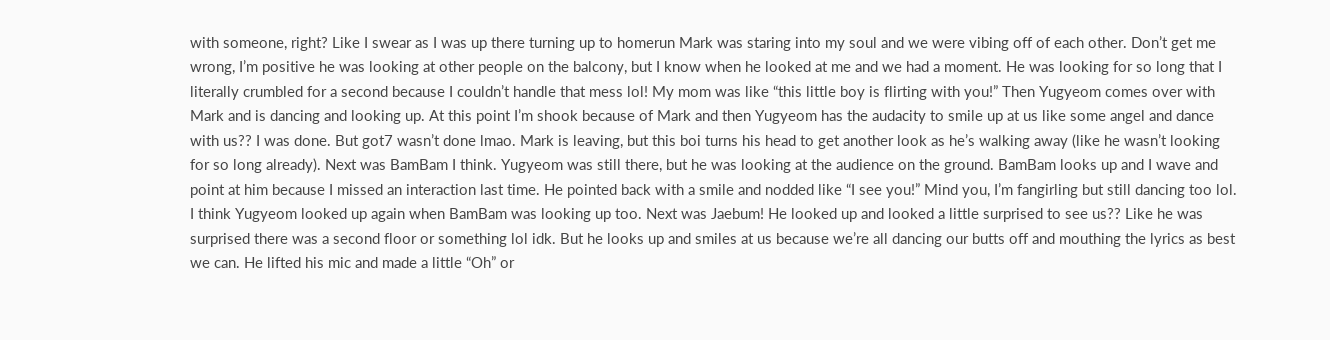with someone, right? Like I swear as I was up there turning up to homerun Mark was staring into my soul and we were vibing off of each other. Don’t get me wrong, I’m positive he was looking at other people on the balcony, but I know when he looked at me and we had a moment. He was looking for so long that I literally crumbled for a second because I couldn’t handle that mess lol! My mom was like “this little boy is flirting with you!” Then Yugyeom comes over with Mark and is dancing and looking up. At this point I’m shook because of Mark and then Yugyeom has the audacity to smile up at us like some angel and dance with us?? I was done. But got7 wasn’t done lmao. Mark is leaving, but this boi turns his head to get another look as he’s walking away (like he wasn’t looking for so long already). Next was BamBam I think. Yugyeom was still there, but he was looking at the audience on the ground. BamBam looks up and I wave and point at him because I missed an interaction last time. He pointed back with a smile and nodded like “I see you!” Mind you, I’m fangirling but still dancing too lol. I think Yugyeom looked up again when BamBam was looking up too. Next was Jaebum! He looked up and looked a little surprised to see us?? Like he was surprised there was a second floor or something lol idk. But he looks up and smiles at us because we’re all dancing our butts off and mouthing the lyrics as best we can. He lifted his mic and made a little “Oh” or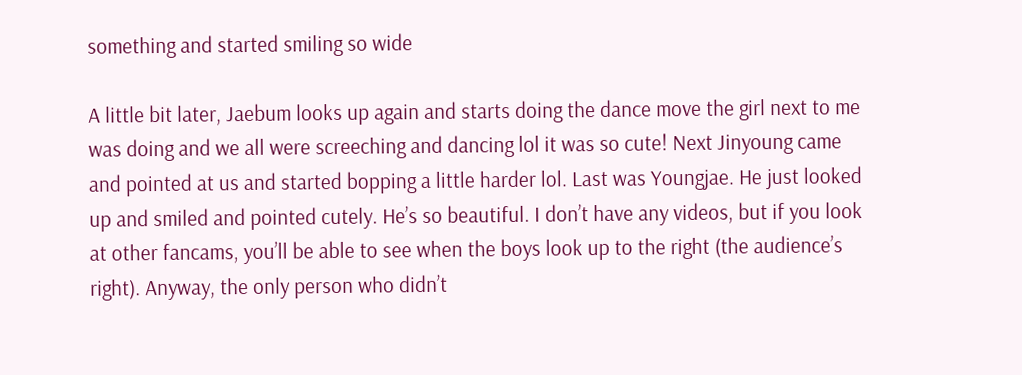something and started smiling so wide

A little bit later, Jaebum looks up again and starts doing the dance move the girl next to me was doing and we all were screeching and dancing lol it was so cute! Next Jinyoung came and pointed at us and started bopping a little harder lol. Last was Youngjae. He just looked up and smiled and pointed cutely. He’s so beautiful. I don’t have any videos, but if you look at other fancams, you’ll be able to see when the boys look up to the right (the audience’s right). Anyway, the only person who didn’t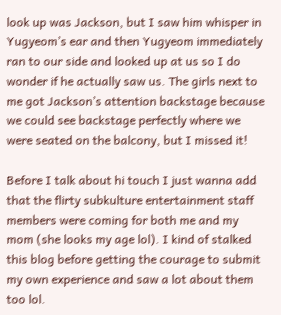look up was Jackson, but I saw him whisper in Yugyeom’s ear and then Yugyeom immediately ran to our side and looked up at us so I do wonder if he actually saw us. The girls next to me got Jackson’s attention backstage because we could see backstage perfectly where we were seated on the balcony, but I missed it!

Before I talk about hi touch I just wanna add that the flirty subkulture entertainment staff members were coming for both me and my mom (she looks my age lol). I kind of stalked this blog before getting the courage to submit my own experience and saw a lot about them too lol.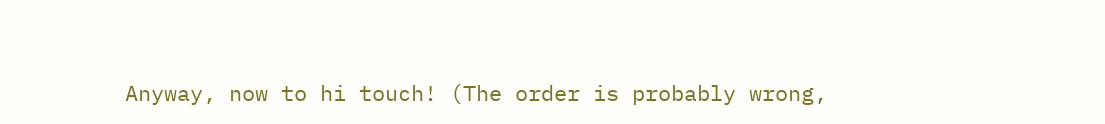Anyway, now to hi touch! (The order is probably wrong,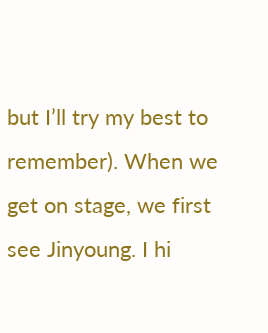but I’ll try my best to remember). When we get on stage, we first see Jinyoung. I hi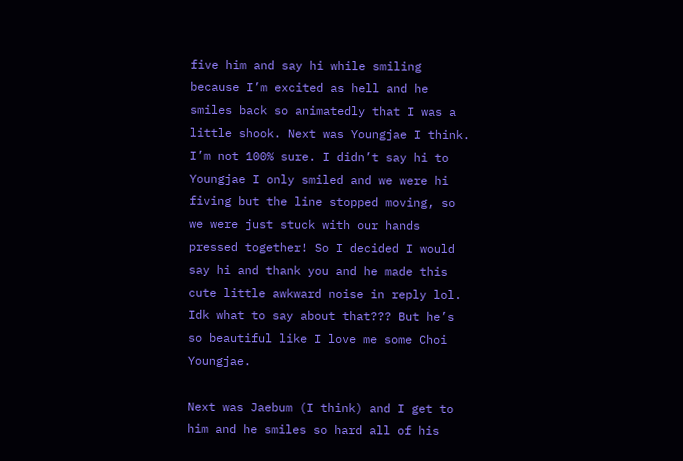five him and say hi while smiling because I’m excited as hell and he smiles back so animatedly that I was a little shook. Next was Youngjae I think. I’m not 100% sure. I didn’t say hi to Youngjae I only smiled and we were hi fiving but the line stopped moving, so we were just stuck with our hands pressed together! So I decided I would say hi and thank you and he made this cute little awkward noise in reply lol. Idk what to say about that??? But he’s so beautiful like I love me some Choi Youngjae.

Next was Jaebum (I think) and I get to him and he smiles so hard all of his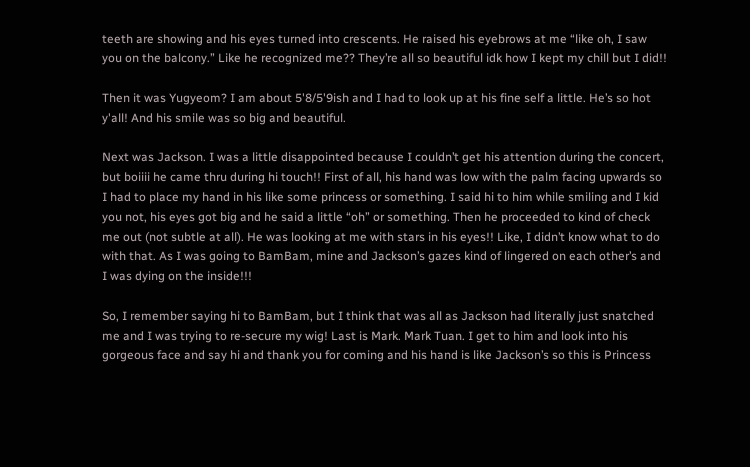teeth are showing and his eyes turned into crescents. He raised his eyebrows at me “like oh, I saw you on the balcony.” Like he recognized me?? They’re all so beautiful idk how I kept my chill but I did!!

Then it was Yugyeom? I am about 5'8/5'9ish and I had to look up at his fine self a little. He’s so hot y'all! And his smile was so big and beautiful.

Next was Jackson. I was a little disappointed because I couldn’t get his attention during the concert, but boiiii he came thru during hi touch!! First of all, his hand was low with the palm facing upwards so I had to place my hand in his like some princess or something. I said hi to him while smiling and I kid you not, his eyes got big and he said a little “oh” or something. Then he proceeded to kind of check me out (not subtle at all). He was looking at me with stars in his eyes!! Like, I didn’t know what to do with that. As I was going to BamBam, mine and Jackson’s gazes kind of lingered on each other’s and I was dying on the inside!!!

So, I remember saying hi to BamBam, but I think that was all as Jackson had literally just snatched me and I was trying to re-secure my wig! Last is Mark. Mark Tuan. I get to him and look into his gorgeous face and say hi and thank you for coming and his hand is like Jackson’s so this is Princess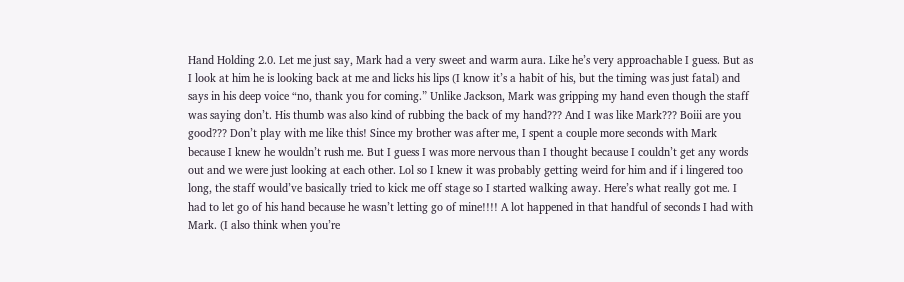Hand Holding 2.0. Let me just say, Mark had a very sweet and warm aura. Like he’s very approachable I guess. But as I look at him he is looking back at me and licks his lips (I know it’s a habit of his, but the timing was just fatal) and says in his deep voice “no, thank you for coming.” Unlike Jackson, Mark was gripping my hand even though the staff was saying don’t. His thumb was also kind of rubbing the back of my hand??? And I was like Mark??? Boiii are you good??? Don’t play with me like this! Since my brother was after me, I spent a couple more seconds with Mark because I knew he wouldn’t rush me. But I guess I was more nervous than I thought because I couldn’t get any words out and we were just looking at each other. Lol so I knew it was probably getting weird for him and if i lingered too long, the staff would’ve basically tried to kick me off stage so I started walking away. Here’s what really got me. I had to let go of his hand because he wasn’t letting go of mine!!!! A lot happened in that handful of seconds I had with Mark. (I also think when you’re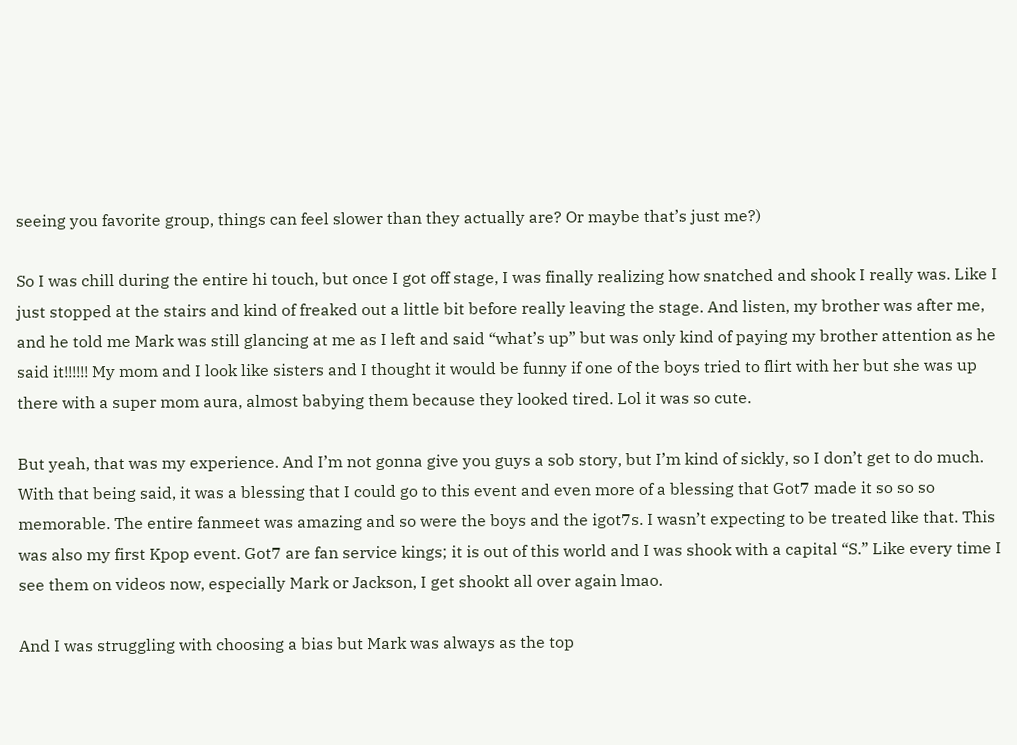seeing you favorite group, things can feel slower than they actually are? Or maybe that’s just me?)

So I was chill during the entire hi touch, but once I got off stage, I was finally realizing how snatched and shook I really was. Like I just stopped at the stairs and kind of freaked out a little bit before really leaving the stage. And listen, my brother was after me, and he told me Mark was still glancing at me as I left and said “what’s up” but was only kind of paying my brother attention as he said it!!!!!! My mom and I look like sisters and I thought it would be funny if one of the boys tried to flirt with her but she was up there with a super mom aura, almost babying them because they looked tired. Lol it was so cute.

But yeah, that was my experience. And I’m not gonna give you guys a sob story, but I’m kind of sickly, so I don’t get to do much. With that being said, it was a blessing that I could go to this event and even more of a blessing that Got7 made it so so so memorable. The entire fanmeet was amazing and so were the boys and the igot7s. I wasn’t expecting to be treated like that. This was also my first Kpop event. Got7 are fan service kings; it is out of this world and I was shook with a capital “S.” Like every time I see them on videos now, especially Mark or Jackson, I get shookt all over again lmao.

And I was struggling with choosing a bias but Mark was always as the top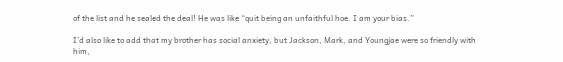of the list and he sealed the deal! He was like “quit being an unfaithful hoe. I am your bias.”

I’d also like to add that my brother has social anxiety, but Jackson, Mark, and Youngjae were so friendly with him,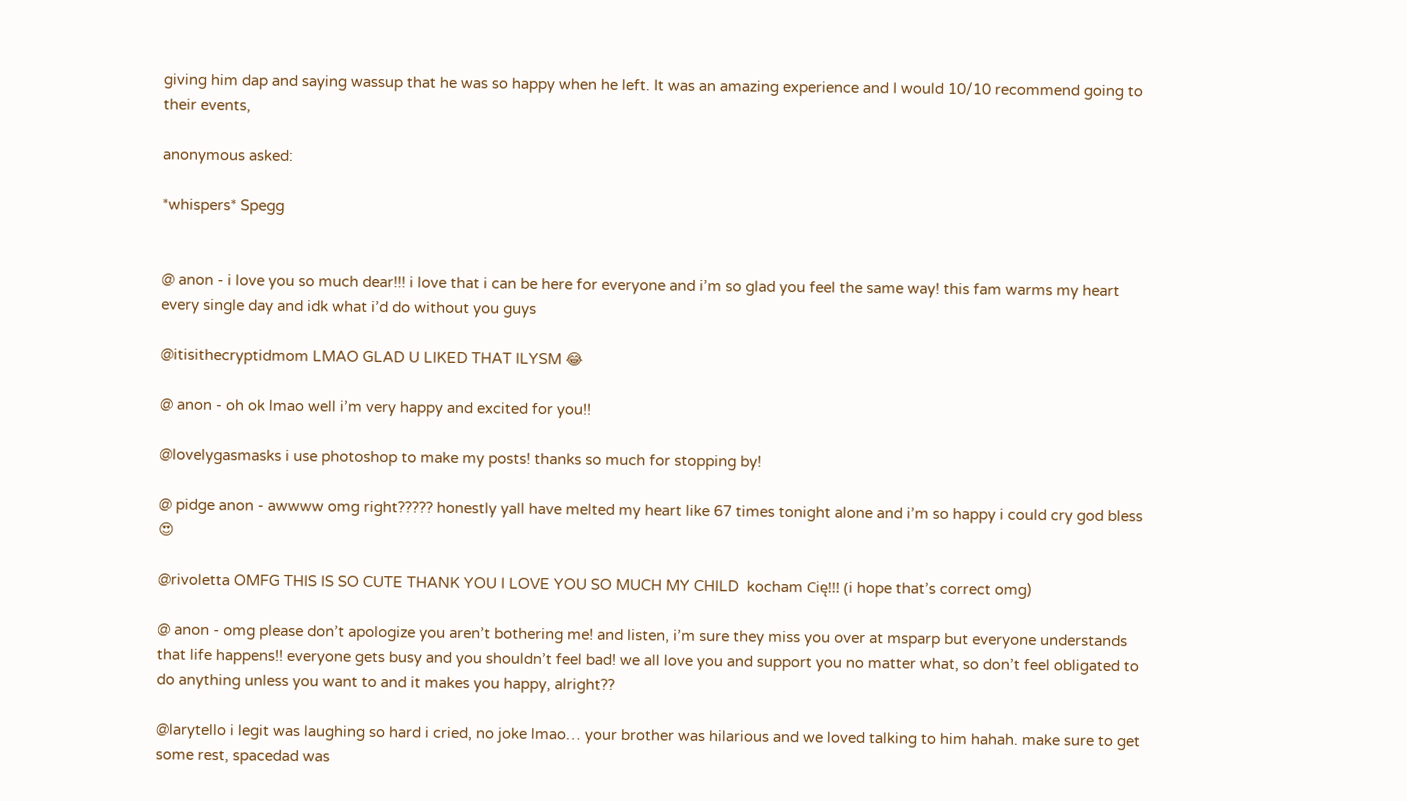giving him dap and saying wassup that he was so happy when he left. It was an amazing experience and I would 10/10 recommend going to their events,

anonymous asked:

*whispers* Spegg


@ anon - i love you so much dear!!! i love that i can be here for everyone and i’m so glad you feel the same way! this fam warms my heart every single day and idk what i’d do without you guys

@itisithecryptidmom LMAO GLAD U LIKED THAT ILYSM 😂

@ anon - oh ok lmao well i’m very happy and excited for you!!

@lovelygasmasks i use photoshop to make my posts! thanks so much for stopping by!

@ pidge anon - awwww omg right????? honestly yall have melted my heart like 67 times tonight alone and i’m so happy i could cry god bless 😍

@rivoletta OMFG THIS IS SO CUTE THANK YOU I LOVE YOU SO MUCH MY CHILD  kocham Cię!!! (i hope that’s correct omg)

@ anon - omg please don’t apologize you aren’t bothering me! and listen, i’m sure they miss you over at msparp but everyone understands that life happens!! everyone gets busy and you shouldn’t feel bad! we all love you and support you no matter what, so don’t feel obligated to do anything unless you want to and it makes you happy, alright??

@larytello i legit was laughing so hard i cried, no joke lmao… your brother was hilarious and we loved talking to him hahah. make sure to get some rest, spacedad was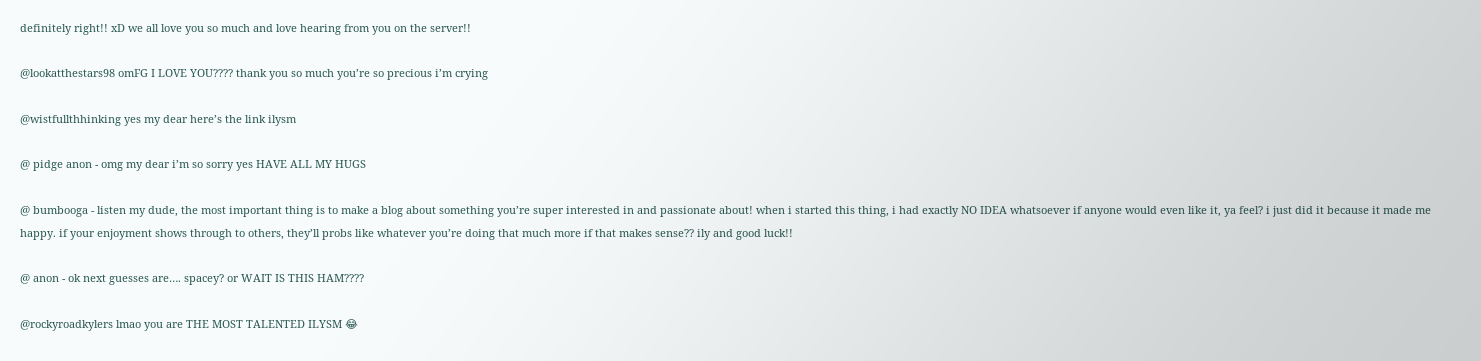definitely right!! xD we all love you so much and love hearing from you on the server!!

@lookatthestars98 omFG I LOVE YOU???? thank you so much you’re so precious i’m crying

@wistfullthhinking yes my dear here’s the link ilysm

@ pidge anon - omg my dear i’m so sorry yes HAVE ALL MY HUGS

@ bumbooga - listen my dude, the most important thing is to make a blog about something you’re super interested in and passionate about! when i started this thing, i had exactly NO IDEA whatsoever if anyone would even like it, ya feel? i just did it because it made me happy. if your enjoyment shows through to others, they’ll probs like whatever you’re doing that much more if that makes sense?? ily and good luck!!

@ anon - ok next guesses are…. spacey? or WAIT IS THIS HAM????

@rockyroadkylers lmao you are THE MOST TALENTED ILYSM 😂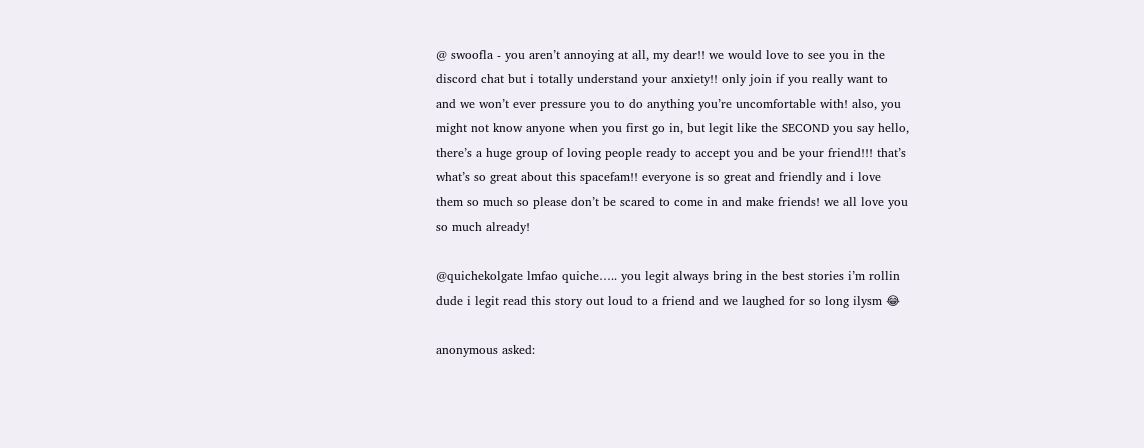@ swoofla - you aren’t annoying at all, my dear!! we would love to see you in the discord chat but i totally understand your anxiety!! only join if you really want to and we won’t ever pressure you to do anything you’re uncomfortable with! also, you might not know anyone when you first go in, but legit like the SECOND you say hello, there’s a huge group of loving people ready to accept you and be your friend!!! that’s what’s so great about this spacefam!! everyone is so great and friendly and i love them so much so please don’t be scared to come in and make friends! we all love you so much already!

@quichekolgate lmfao quiche….. you legit always bring in the best stories i’m rollin dude i legit read this story out loud to a friend and we laughed for so long ilysm 😂

anonymous asked: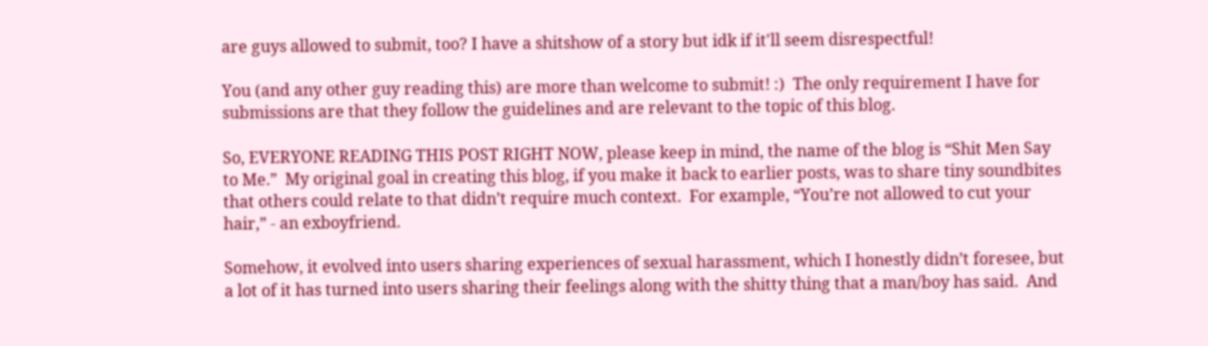are guys allowed to submit, too? I have a shitshow of a story but idk if it'll seem disrespectful!

You (and any other guy reading this) are more than welcome to submit! :)  The only requirement I have for submissions are that they follow the guidelines and are relevant to the topic of this blog.

So, EVERYONE READING THIS POST RIGHT NOW, please keep in mind, the name of the blog is “Shit Men Say to Me.”  My original goal in creating this blog, if you make it back to earlier posts, was to share tiny soundbites that others could relate to that didn’t require much context.  For example, “You’re not allowed to cut your hair,” - an exboyfriend.

Somehow, it evolved into users sharing experiences of sexual harassment, which I honestly didn’t foresee, but a lot of it has turned into users sharing their feelings along with the shitty thing that a man/boy has said.  And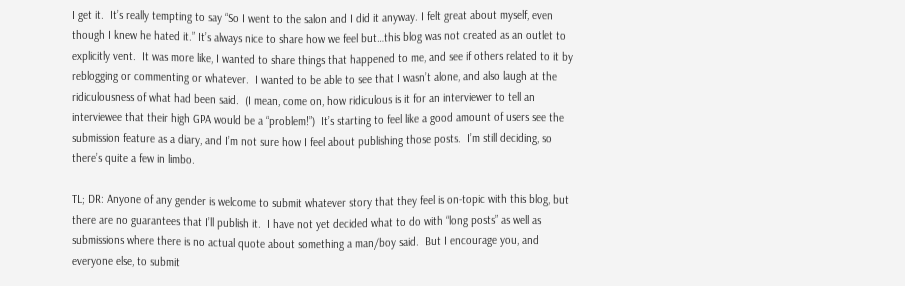I get it.  It’s really tempting to say “So I went to the salon and I did it anyway. I felt great about myself, even though I knew he hated it.” It’s always nice to share how we feel but…this blog was not created as an outlet to explicitly vent.  It was more like, I wanted to share things that happened to me, and see if others related to it by reblogging or commenting or whatever.  I wanted to be able to see that I wasn’t alone, and also laugh at the ridiculousness of what had been said.  (I mean, come on, how ridiculous is it for an interviewer to tell an interviewee that their high GPA would be a “problem!”)  It’s starting to feel like a good amount of users see the submission feature as a diary, and I’m not sure how I feel about publishing those posts.  I’m still deciding, so there’s quite a few in limbo.

TL; DR: Anyone of any gender is welcome to submit whatever story that they feel is on-topic with this blog, but there are no guarantees that I’ll publish it.  I have not yet decided what to do with “long posts” as well as submissions where there is no actual quote about something a man/boy said.  But I encourage you, and everyone else, to submit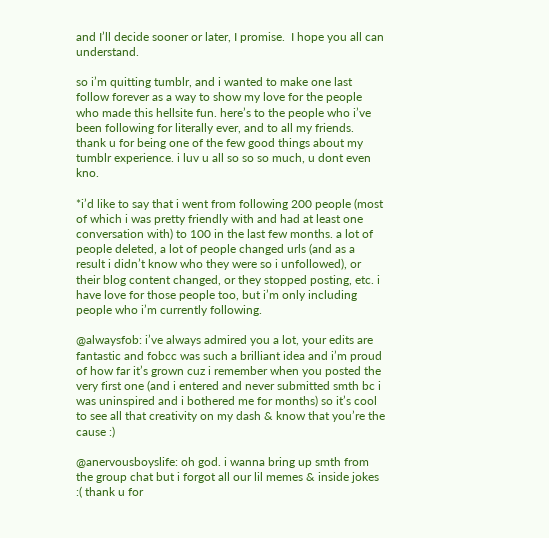and I’ll decide sooner or later, I promise.  I hope you all can understand.

so i’m quitting tumblr, and i wanted to make one last follow forever as a way to show my love for the people who made this hellsite fun. here’s to the people who i’ve been following for literally ever, and to all my friends. thank u for being one of the few good things about my tumblr experience. i luv u all so so so much, u dont even kno.

*i’d like to say that i went from following 200 people (most of which i was pretty friendly with and had at least one conversation with) to 100 in the last few months. a lot of people deleted, a lot of people changed urls (and as a result i didn’t know who they were so i unfollowed), or their blog content changed, or they stopped posting, etc. i have love for those people too, but i’m only including people who i’m currently following.

@alwaysfob: i’ve always admired you a lot, your edits are fantastic and fobcc was such a brilliant idea and i’m proud of how far it’s grown cuz i remember when you posted the very first one (and i entered and never submitted smth bc i was uninspired and i bothered me for months) so it’s cool to see all that creativity on my dash & know that you’re the cause :)

@anervousboyslife: oh god. i wanna bring up smth from the group chat but i forgot all our lil memes & inside jokes :( thank u for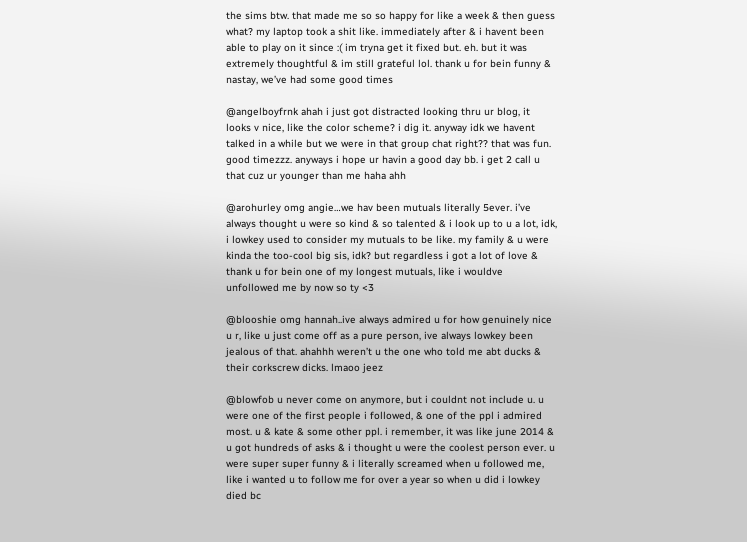the sims btw. that made me so so happy for like a week & then guess what? my laptop took a shit like. immediately after & i havent been able to play on it since :( im tryna get it fixed but. eh. but it was extremely thoughtful & im still grateful lol. thank u for bein funny & nastay, we’ve had some good times

@angelboyfrnk ahah i just got distracted looking thru ur blog, it looks v nice, like the color scheme? i dig it. anyway idk we havent talked in a while but we were in that group chat right?? that was fun. good timezzz. anyways i hope ur havin a good day bb. i get 2 call u that cuz ur younger than me haha ahh

@arohurley omg angie…we hav been mutuals literally 5ever. i’ve always thought u were so kind & so talented & i look up to u a lot, idk, i lowkey used to consider my mutuals to be like. my family & u were kinda the too-cool big sis, idk? but regardless i got a lot of love & thank u for bein one of my longest mutuals, like i wouldve unfollowed me by now so ty <3

@blooshie omg hannah..ive always admired u for how genuinely nice u r, like u just come off as a pure person, ive always lowkey been jealous of that. ahahhh weren’t u the one who told me abt ducks & their corkscrew dicks. lmaoo jeez

@blowfob u never come on anymore, but i couldnt not include u. u were one of the first people i followed, & one of the ppl i admired most. u & kate & some other ppl. i remember, it was like june 2014 & u got hundreds of asks & i thought u were the coolest person ever. u were super super funny & i literally screamed when u followed me, like i wanted u to follow me for over a year so when u did i lowkey died bc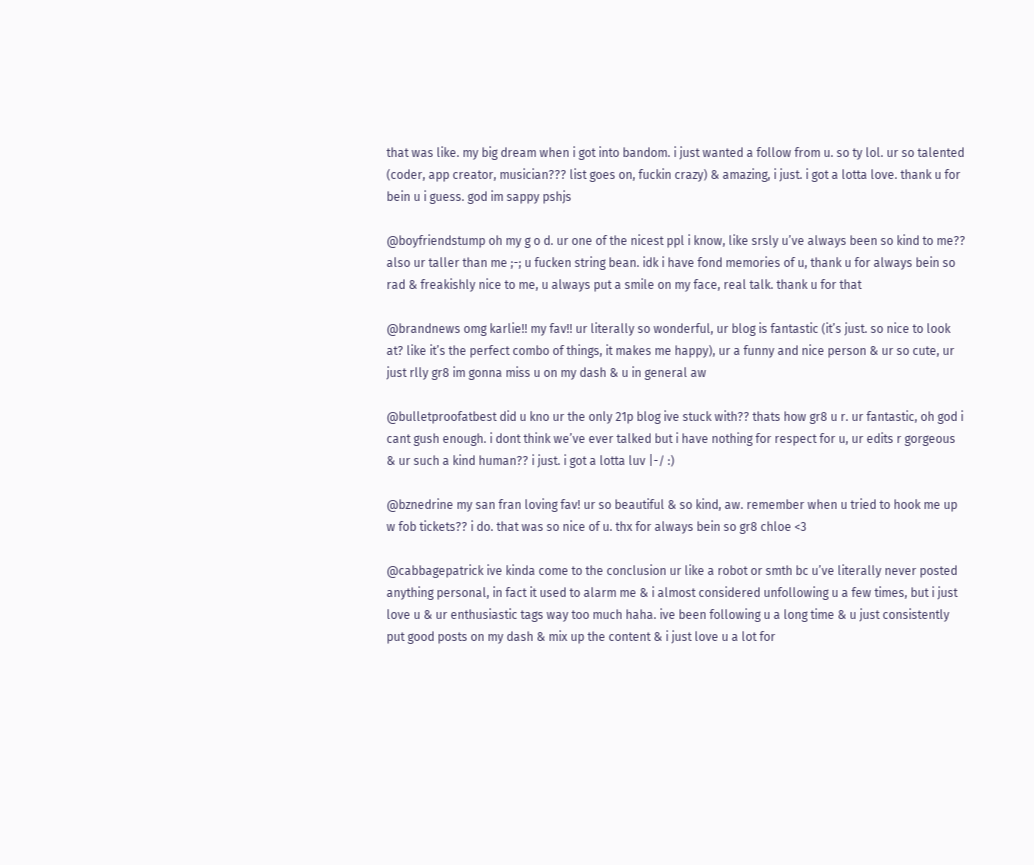that was like. my big dream when i got into bandom. i just wanted a follow from u. so ty lol. ur so talented (coder, app creator, musician??? list goes on, fuckin crazy) & amazing, i just. i got a lotta love. thank u for bein u i guess. god im sappy pshjs

@boyfriendstump oh my g o d. ur one of the nicest ppl i know, like srsly u’ve always been so kind to me?? also ur taller than me ;-; u fucken string bean. idk i have fond memories of u, thank u for always bein so rad & freakishly nice to me, u always put a smile on my face, real talk. thank u for that

@brandnews omg karlie!! my fav!! ur literally so wonderful, ur blog is fantastic (it’s just. so nice to look at? like it’s the perfect combo of things, it makes me happy), ur a funny and nice person & ur so cute, ur just rlly gr8 im gonna miss u on my dash & u in general aw

@bulletproofatbest did u kno ur the only 21p blog ive stuck with?? thats how gr8 u r. ur fantastic, oh god i cant gush enough. i dont think we’ve ever talked but i have nothing for respect for u, ur edits r gorgeous & ur such a kind human?? i just. i got a lotta luv |-/ :)

@bznedrine my san fran loving fav! ur so beautiful & so kind, aw. remember when u tried to hook me up w fob tickets?? i do. that was so nice of u. thx for always bein so gr8 chloe <3

@cabbagepatrick ive kinda come to the conclusion ur like a robot or smth bc u’ve literally never posted anything personal, in fact it used to alarm me & i almost considered unfollowing u a few times, but i just love u & ur enthusiastic tags way too much haha. ive been following u a long time & u just consistently put good posts on my dash & mix up the content & i just love u a lot for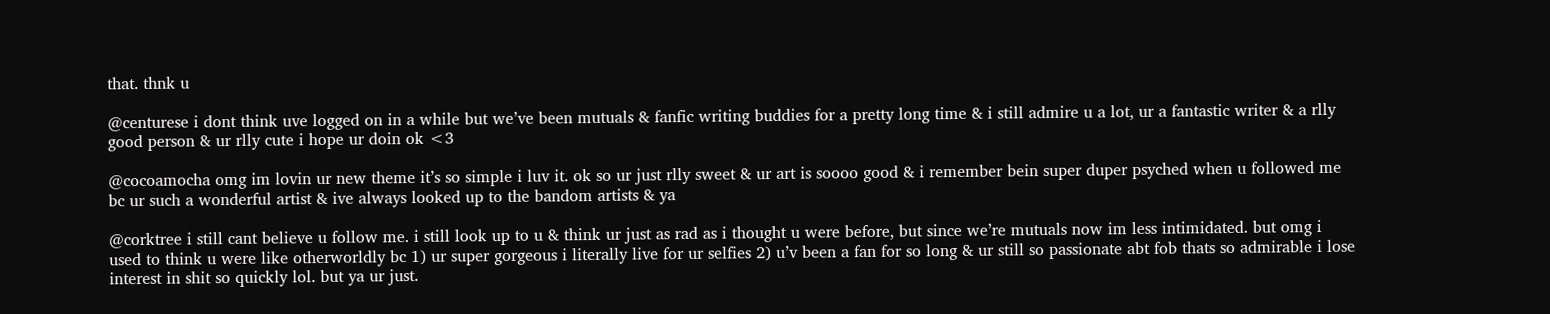that. thnk u

@centurese i dont think uve logged on in a while but we’ve been mutuals & fanfic writing buddies for a pretty long time & i still admire u a lot, ur a fantastic writer & a rlly good person & ur rlly cute i hope ur doin ok <3

@cocoamocha omg im lovin ur new theme it’s so simple i luv it. ok so ur just rlly sweet & ur art is soooo good & i remember bein super duper psyched when u followed me bc ur such a wonderful artist & ive always looked up to the bandom artists & ya

@corktree i still cant believe u follow me. i still look up to u & think ur just as rad as i thought u were before, but since we’re mutuals now im less intimidated. but omg i used to think u were like otherworldly bc 1) ur super gorgeous i literally live for ur selfies 2) u’v been a fan for so long & ur still so passionate abt fob thats so admirable i lose interest in shit so quickly lol. but ya ur just.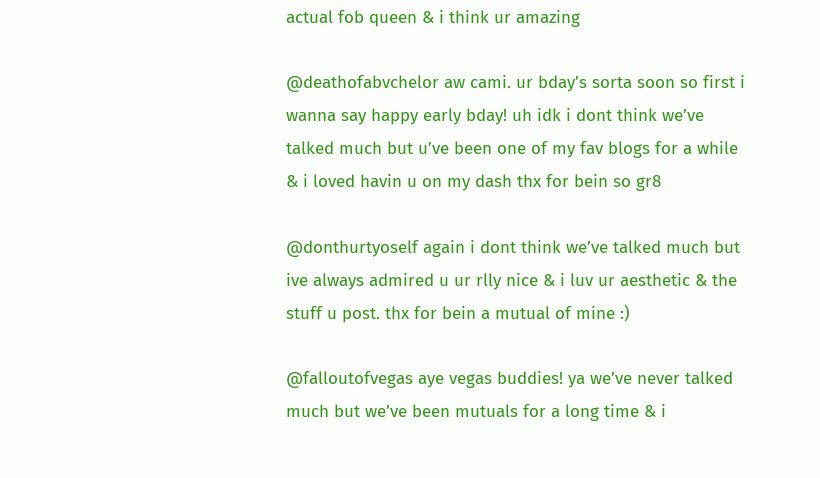actual fob queen & i think ur amazing

@deathofabvchelor aw cami. ur bday’s sorta soon so first i wanna say happy early bday! uh idk i dont think we’ve talked much but u’ve been one of my fav blogs for a while & i loved havin u on my dash thx for bein so gr8

@donthurtyoself again i dont think we’ve talked much but ive always admired u ur rlly nice & i luv ur aesthetic & the stuff u post. thx for bein a mutual of mine :)

@falloutofvegas aye vegas buddies! ya we’ve never talked much but we’ve been mutuals for a long time & i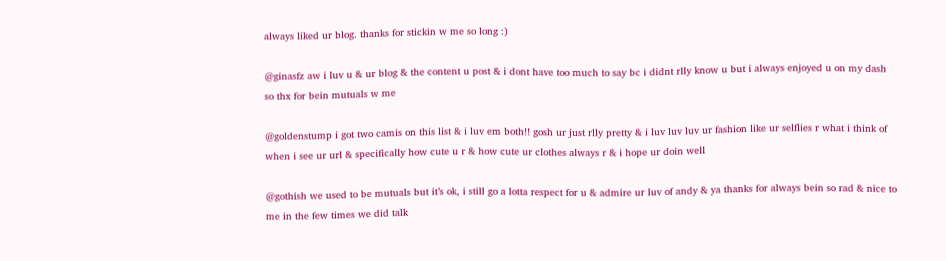always liked ur blog. thanks for stickin w me so long :)

@ginasfz aw i luv u & ur blog & the content u post & i dont have too much to say bc i didnt rlly know u but i always enjoyed u on my dash so thx for bein mutuals w me

@goldenstump i got two camis on this list & i luv em both!! gosh ur just rlly pretty & i luv luv luv ur fashion like ur selflies r what i think of when i see ur url & specifically how cute u r & how cute ur clothes always r & i hope ur doin well

@gothish we used to be mutuals but it’s ok, i still go a lotta respect for u & admire ur luv of andy & ya thanks for always bein so rad & nice to me in the few times we did talk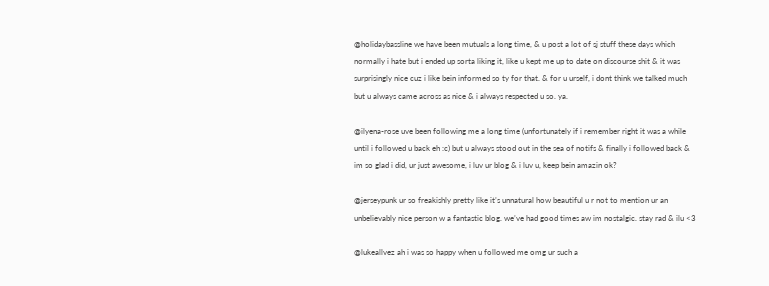@holidaybassline we have been mutuals a long time, & u post a lot of sj stuff these days which normally i hate but i ended up sorta liking it, like u kept me up to date on discourse shit & it was surprisingly nice cuz i like bein informed so ty for that. & for u urself, i dont think we talked much but u always came across as nice & i always respected u so. ya.

@ilyena-rose uve been following me a long time (unfortunately if i remember right it was a while until i followed u back eh :c) but u always stood out in the sea of notifs & finally i followed back & im so glad i did, ur just awesome, i luv ur blog & i luv u, keep bein amazin ok?

@jerseypunk ur so freakishly pretty like it’s unnatural how beautiful u r not to mention ur an unbelievably nice person w a fantastic blog. we’ve had good times aw im nostalgic. stay rad & ilu <3

@lukeallvez ah i was so happy when u followed me omg ur such a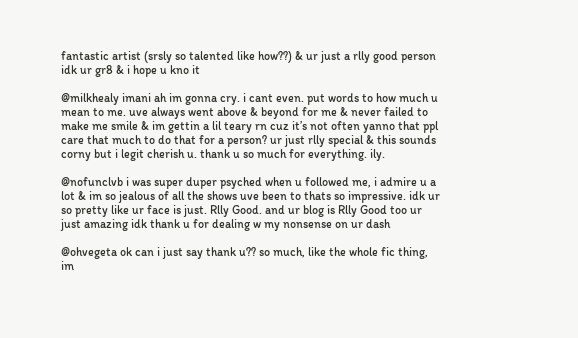fantastic artist (srsly so talented like how??) & ur just a rlly good person idk ur gr8 & i hope u kno it

@milkhealy imani ah im gonna cry. i cant even. put words to how much u mean to me. uve always went above & beyond for me & never failed to make me smile & im gettin a lil teary rn cuz it’s not often yanno that ppl care that much to do that for a person? ur just rlly special & this sounds corny but i legit cherish u. thank u so much for everything. ily.

@nofunclvb i was super duper psyched when u followed me, i admire u a lot & im so jealous of all the shows uve been to thats so impressive. idk ur so pretty like ur face is just. Rlly Good. and ur blog is Rlly Good too ur just amazing idk thank u for dealing w my nonsense on ur dash

@ohvegeta ok can i just say thank u?? so much, like the whole fic thing, im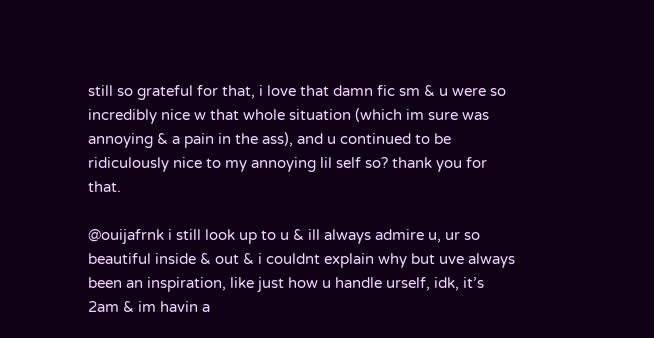still so grateful for that, i love that damn fic sm & u were so incredibly nice w that whole situation (which im sure was annoying & a pain in the ass), and u continued to be ridiculously nice to my annoying lil self so? thank you for that.

@ouijafrnk i still look up to u & ill always admire u, ur so beautiful inside & out & i couldnt explain why but uve always been an inspiration, like just how u handle urself, idk, it’s 2am & im havin a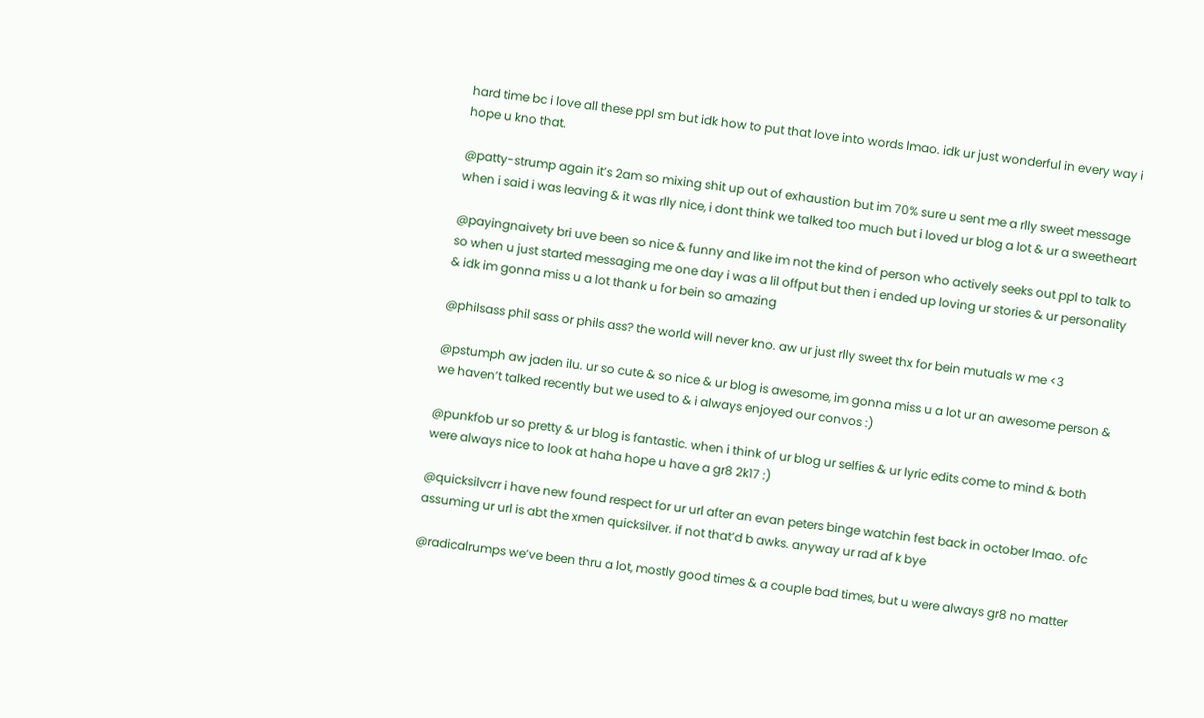hard time bc i love all these ppl sm but idk how to put that love into words lmao. idk ur just wonderful in every way i hope u kno that.

@patty-strump again it’s 2am so mixing shit up out of exhaustion but im 70% sure u sent me a rlly sweet message when i said i was leaving & it was rlly nice, i dont think we talked too much but i loved ur blog a lot & ur a sweetheart

@payingnaivety bri uve been so nice & funny and like im not the kind of person who actively seeks out ppl to talk to so when u just started messaging me one day i was a lil offput but then i ended up loving ur stories & ur personality & idk im gonna miss u a lot thank u for bein so amazing

@philsass phil sass or phils ass? the world will never kno. aw ur just rlly sweet thx for bein mutuals w me <3

@pstumph aw jaden ilu. ur so cute & so nice & ur blog is awesome, im gonna miss u a lot ur an awesome person & we haven’t talked recently but we used to & i always enjoyed our convos :)

@punkfob ur so pretty & ur blog is fantastic. when i think of ur blog ur selfies & ur lyric edits come to mind & both were always nice to look at haha hope u have a gr8 2k17 :)

@quicksilvcrr i have new found respect for ur url after an evan peters binge watchin fest back in october lmao. ofc assuming ur url is abt the xmen quicksilver. if not that’d b awks. anyway ur rad af k bye

@radicalrumps we’ve been thru a lot, mostly good times & a couple bad times, but u were always gr8 no matter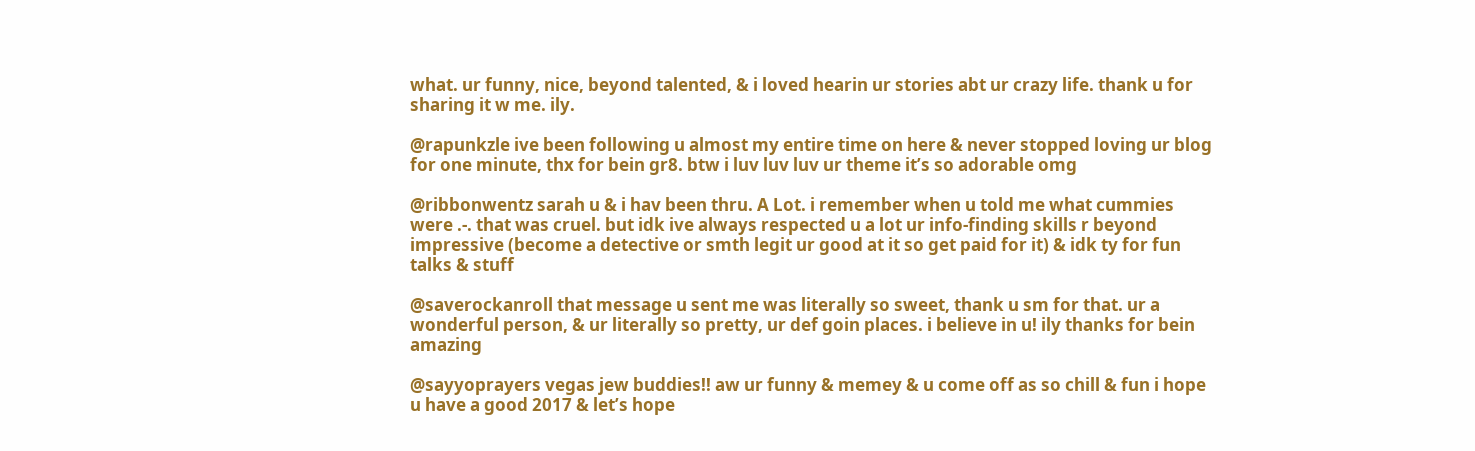what. ur funny, nice, beyond talented, & i loved hearin ur stories abt ur crazy life. thank u for sharing it w me. ily.

@rapunkzle ive been following u almost my entire time on here & never stopped loving ur blog for one minute, thx for bein gr8. btw i luv luv luv ur theme it’s so adorable omg

@ribbonwentz sarah u & i hav been thru. A Lot. i remember when u told me what cummies were .-. that was cruel. but idk ive always respected u a lot ur info-finding skills r beyond impressive (become a detective or smth legit ur good at it so get paid for it) & idk ty for fun talks & stuff

@saverockanroll that message u sent me was literally so sweet, thank u sm for that. ur a wonderful person, & ur literally so pretty, ur def goin places. i believe in u! ily thanks for bein amazing

@sayyoprayers vegas jew buddies!! aw ur funny & memey & u come off as so chill & fun i hope u have a good 2017 & let’s hope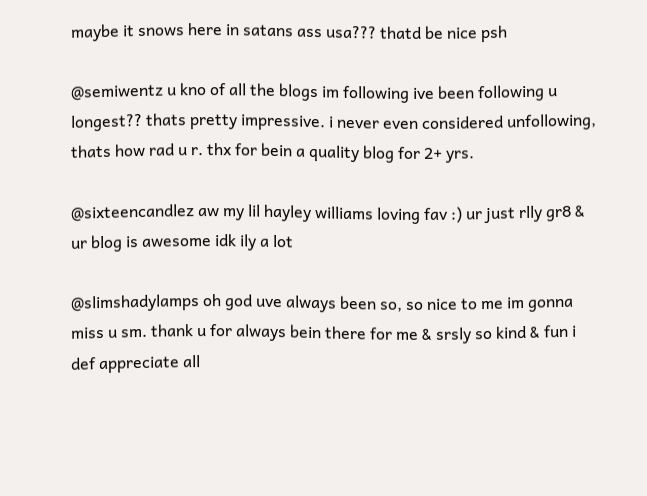maybe it snows here in satans ass usa??? thatd be nice psh

@semiwentz u kno of all the blogs im following ive been following u longest?? thats pretty impressive. i never even considered unfollowing, thats how rad u r. thx for bein a quality blog for 2+ yrs.

@sixteencandlez aw my lil hayley williams loving fav :) ur just rlly gr8 & ur blog is awesome idk ily a lot

@slimshadylamps oh god uve always been so, so nice to me im gonna miss u sm. thank u for always bein there for me & srsly so kind & fun i def appreciate all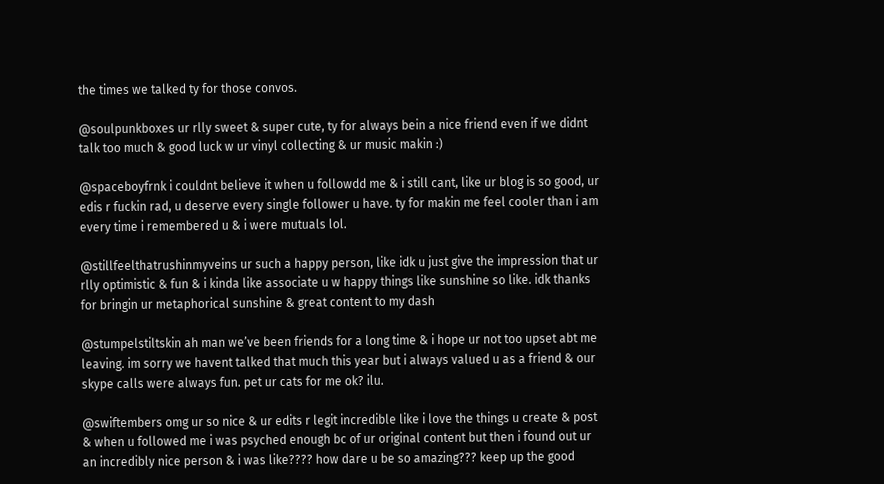the times we talked ty for those convos.

@soulpunkboxes ur rlly sweet & super cute, ty for always bein a nice friend even if we didnt talk too much & good luck w ur vinyl collecting & ur music makin :)

@spaceboyfrnk i couldnt believe it when u followdd me & i still cant, like ur blog is so good, ur edis r fuckin rad, u deserve every single follower u have. ty for makin me feel cooler than i am every time i remembered u & i were mutuals lol.

@stillfeelthatrushinmyveins ur such a happy person, like idk u just give the impression that ur rlly optimistic & fun & i kinda like associate u w happy things like sunshine so like. idk thanks for bringin ur metaphorical sunshine & great content to my dash

@stumpelstiltskin ah man we’ve been friends for a long time & i hope ur not too upset abt me leaving. im sorry we havent talked that much this year but i always valued u as a friend & our skype calls were always fun. pet ur cats for me ok? ilu.

@swiftembers omg ur so nice & ur edits r legit incredible like i love the things u create & post & when u followed me i was psyched enough bc of ur original content but then i found out ur an incredibly nice person & i was like???? how dare u be so amazing??? keep up the good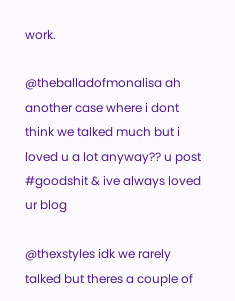work.

@theballadofmonalisa ah another case where i dont think we talked much but i loved u a lot anyway?? u post #goodshit & ive always loved ur blog

@thexstyles idk we rarely talked but theres a couple of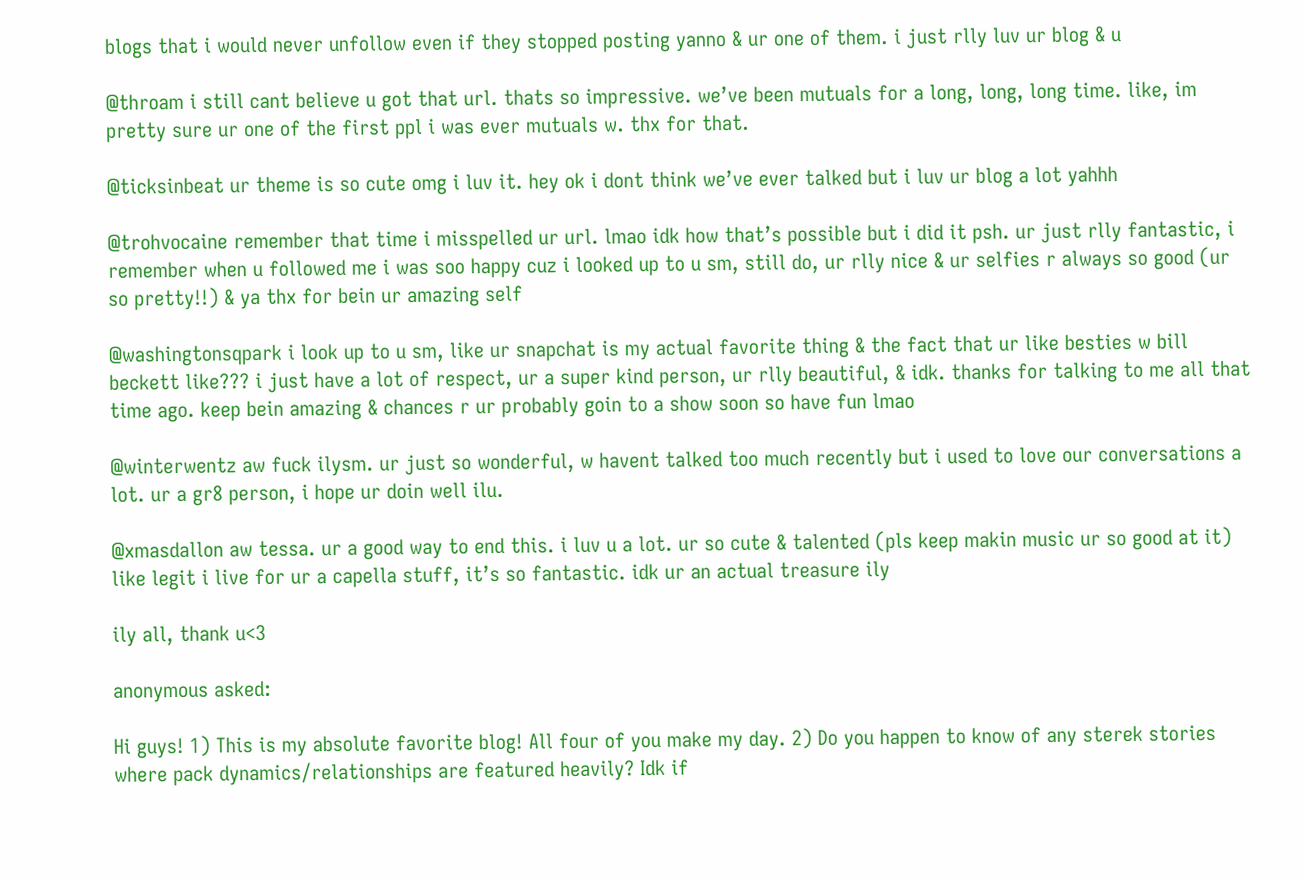blogs that i would never unfollow even if they stopped posting yanno & ur one of them. i just rlly luv ur blog & u

@throam i still cant believe u got that url. thats so impressive. we’ve been mutuals for a long, long, long time. like, im pretty sure ur one of the first ppl i was ever mutuals w. thx for that.

@ticksinbeat ur theme is so cute omg i luv it. hey ok i dont think we’ve ever talked but i luv ur blog a lot yahhh

@trohvocaine remember that time i misspelled ur url. lmao idk how that’s possible but i did it psh. ur just rlly fantastic, i remember when u followed me i was soo happy cuz i looked up to u sm, still do, ur rlly nice & ur selfies r always so good (ur so pretty!!) & ya thx for bein ur amazing self

@washingtonsqpark i look up to u sm, like ur snapchat is my actual favorite thing & the fact that ur like besties w bill beckett like??? i just have a lot of respect, ur a super kind person, ur rlly beautiful, & idk. thanks for talking to me all that time ago. keep bein amazing & chances r ur probably goin to a show soon so have fun lmao

@winterwentz aw fuck ilysm. ur just so wonderful, w havent talked too much recently but i used to love our conversations a lot. ur a gr8 person, i hope ur doin well ilu.

@xmasdallon aw tessa. ur a good way to end this. i luv u a lot. ur so cute & talented (pls keep makin music ur so good at it) like legit i live for ur a capella stuff, it’s so fantastic. idk ur an actual treasure ily

ily all, thank u<3

anonymous asked:

Hi guys! 1) This is my absolute favorite blog! All four of you make my day. 2) Do you happen to know of any sterek stories where pack dynamics/relationships are featured heavily? Idk if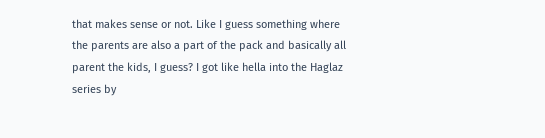that makes sense or not. Like I guess something where the parents are also a part of the pack and basically all parent the kids, I guess? I got like hella into the Haglaz series by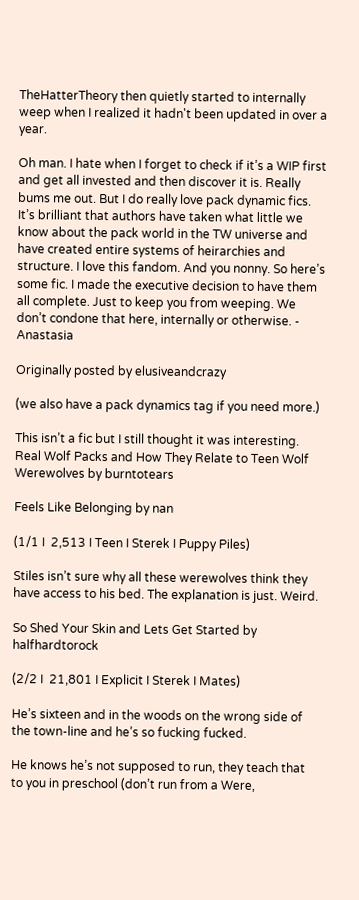TheHatterTheory then quietly started to internally weep when I realized it hadn't been updated in over a year.

Oh man. I hate when I forget to check if it’s a WIP first and get all invested and then discover it is. Really bums me out. But I do really love pack dynamic fics. It’s brilliant that authors have taken what little we know about the pack world in the TW universe and have created entire systems of heirarchies and structure. I love this fandom. And you nonny. So here’s some fic. I made the executive decision to have them all complete. Just to keep you from weeping. We don’t condone that here, internally or otherwise. - Anastasia

Originally posted by elusiveandcrazy

(we also have a pack dynamics tag if you need more.)

This isn’t a fic but I still thought it was interesting.  Real Wolf Packs and How They Relate to Teen Wolf Werewolves by burntotears

Feels Like Belonging by nan

(1/1 I  2,513 I Teen I Sterek I Puppy Piles)

Stiles isn’t sure why all these werewolves think they have access to his bed. The explanation is just. Weird.

So Shed Your Skin and Lets Get Started by halfhardtorock

(2/2 I  21,801 I Explicit I Sterek I Mates)

He’s sixteen and in the woods on the wrong side of the town-line and he’s so fucking fucked.

He knows he’s not supposed to run, they teach that to you in preschool (don’t run from a Were,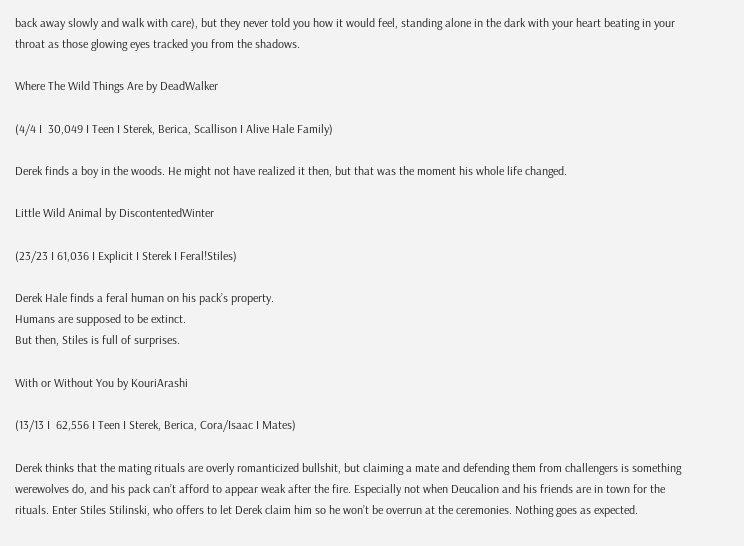back away slowly and walk with care), but they never told you how it would feel, standing alone in the dark with your heart beating in your throat as those glowing eyes tracked you from the shadows.

Where The Wild Things Are by DeadWalker

(4/4 I  30,049 I Teen I Sterek, Berica, Scallison I Alive Hale Family)

Derek finds a boy in the woods. He might not have realized it then, but that was the moment his whole life changed.

Little Wild Animal by DiscontentedWinter

(23/23 I 61,036 I Explicit I Sterek I Feral!Stiles)

Derek Hale finds a feral human on his pack’s property.
Humans are supposed to be extinct.
But then, Stiles is full of surprises.

With or Without You by KouriArashi

(13/13 I  62,556 I Teen I Sterek, Berica, Cora/Isaac I Mates)

Derek thinks that the mating rituals are overly romanticized bullshit, but claiming a mate and defending them from challengers is something werewolves do, and his pack can’t afford to appear weak after the fire. Especially not when Deucalion and his friends are in town for the rituals. Enter Stiles Stilinski, who offers to let Derek claim him so he won’t be overrun at the ceremonies. Nothing goes as expected.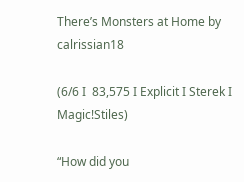There’s Monsters at Home by calrissian18

(6/6 I  83,575 I Explicit I Sterek I Magic!Stiles)

“How did you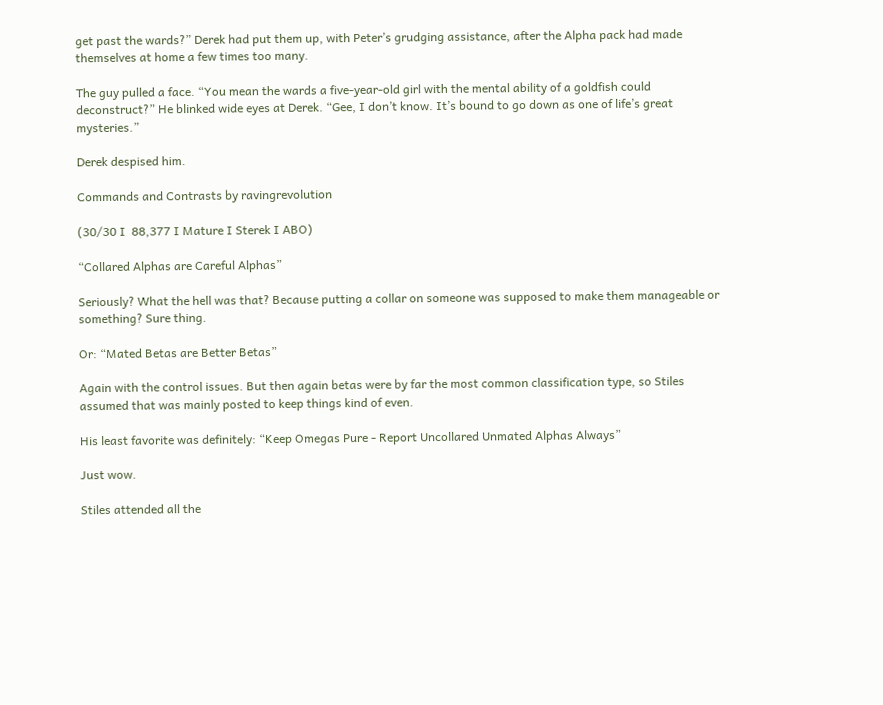get past the wards?” Derek had put them up, with Peter’s grudging assistance, after the Alpha pack had made themselves at home a few times too many.

The guy pulled a face. “You mean the wards a five-year-old girl with the mental ability of a goldfish could deconstruct?” He blinked wide eyes at Derek. “Gee, I don’t know. It’s bound to go down as one of life’s great mysteries.”

Derek despised him.

Commands and Contrasts by ravingrevolution

(30/30 I  88,377 I Mature I Sterek I ABO)

“Collared Alphas are Careful Alphas”

Seriously? What the hell was that? Because putting a collar on someone was supposed to make them manageable or something? Sure thing.

Or: “Mated Betas are Better Betas”

Again with the control issues. But then again betas were by far the most common classification type, so Stiles assumed that was mainly posted to keep things kind of even.

His least favorite was definitely: “Keep Omegas Pure - Report Uncollared Unmated Alphas Always”

Just wow.

Stiles attended all the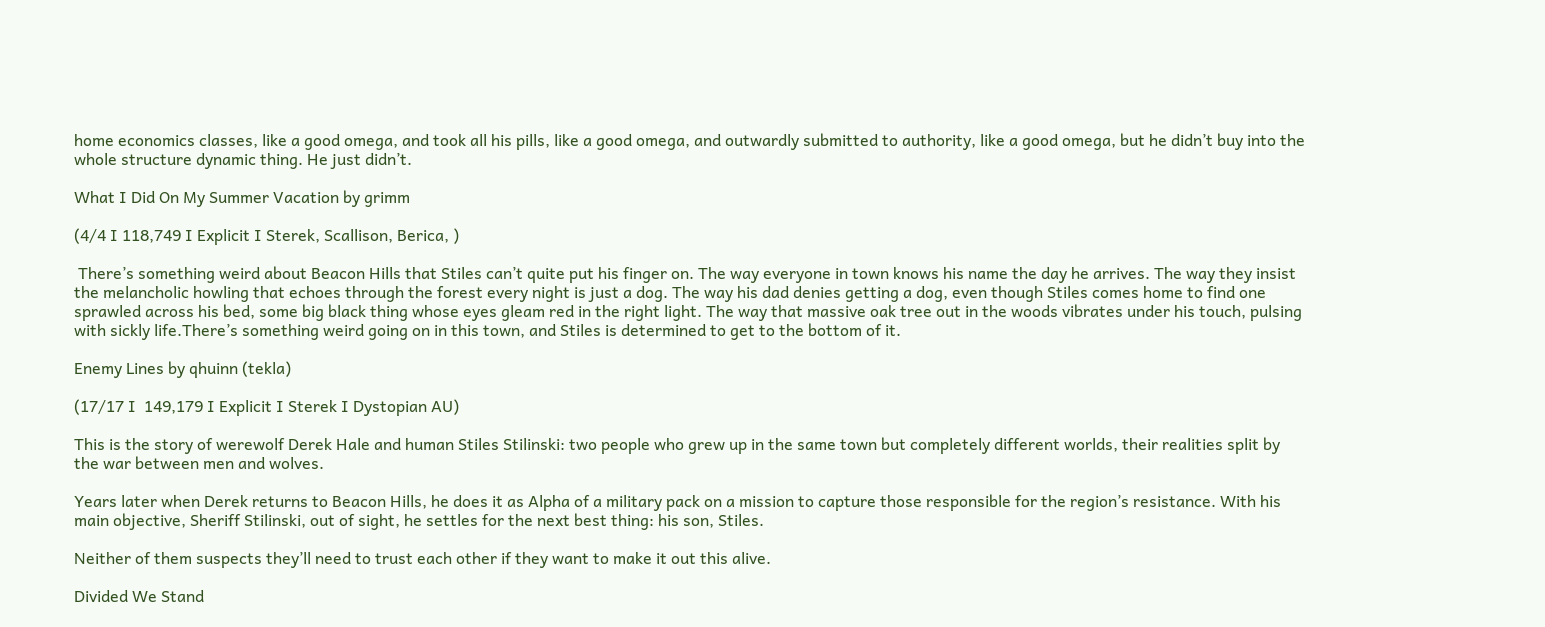home economics classes, like a good omega, and took all his pills, like a good omega, and outwardly submitted to authority, like a good omega, but he didn’t buy into the whole structure dynamic thing. He just didn’t.

What I Did On My Summer Vacation by grimm

(4/4 I 118,749 I Explicit I Sterek, Scallison, Berica, )

 There’s something weird about Beacon Hills that Stiles can’t quite put his finger on. The way everyone in town knows his name the day he arrives. The way they insist the melancholic howling that echoes through the forest every night is just a dog. The way his dad denies getting a dog, even though Stiles comes home to find one sprawled across his bed, some big black thing whose eyes gleam red in the right light. The way that massive oak tree out in the woods vibrates under his touch, pulsing with sickly life.There’s something weird going on in this town, and Stiles is determined to get to the bottom of it.

Enemy Lines by qhuinn (tekla)

(17/17 I  149,179 I Explicit I Sterek I Dystopian AU)

This is the story of werewolf Derek Hale and human Stiles Stilinski: two people who grew up in the same town but completely different worlds, their realities split by the war between men and wolves.

Years later when Derek returns to Beacon Hills, he does it as Alpha of a military pack on a mission to capture those responsible for the region’s resistance. With his main objective, Sheriff Stilinski, out of sight, he settles for the next best thing: his son, Stiles.

Neither of them suspects they’ll need to trust each other if they want to make it out this alive.

Divided We Stand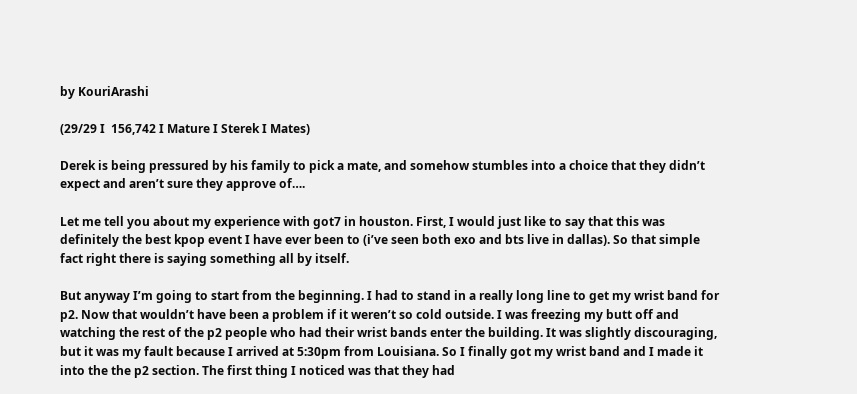by KouriArashi

(29/29 I  156,742 I Mature I Sterek I Mates)

Derek is being pressured by his family to pick a mate, and somehow stumbles into a choice that they didn’t expect and aren’t sure they approve of….

Let me tell you about my experience with got7 in houston. First, I would just like to say that this was definitely the best kpop event I have ever been to (i’ve seen both exo and bts live in dallas). So that simple fact right there is saying something all by itself.

But anyway I’m going to start from the beginning. I had to stand in a really long line to get my wrist band for p2. Now that wouldn’t have been a problem if it weren’t so cold outside. I was freezing my butt off and watching the rest of the p2 people who had their wrist bands enter the building. It was slightly discouraging, but it was my fault because I arrived at 5:30pm from Louisiana. So I finally got my wrist band and I made it into the the p2 section. The first thing I noticed was that they had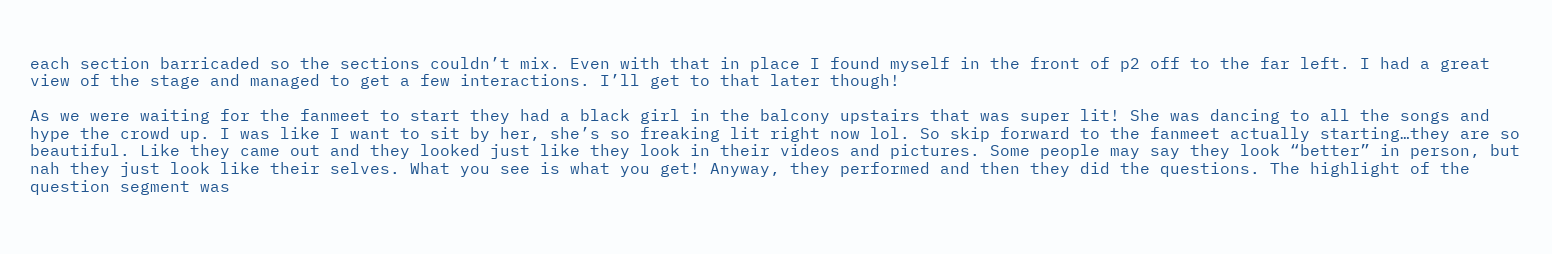each section barricaded so the sections couldn’t mix. Even with that in place I found myself in the front of p2 off to the far left. I had a great view of the stage and managed to get a few interactions. I’ll get to that later though!

As we were waiting for the fanmeet to start they had a black girl in the balcony upstairs that was super lit! She was dancing to all the songs and hype the crowd up. I was like I want to sit by her, she’s so freaking lit right now lol. So skip forward to the fanmeet actually starting…they are so beautiful. Like they came out and they looked just like they look in their videos and pictures. Some people may say they look “better” in person, but nah they just look like their selves. What you see is what you get! Anyway, they performed and then they did the questions. The highlight of the question segment was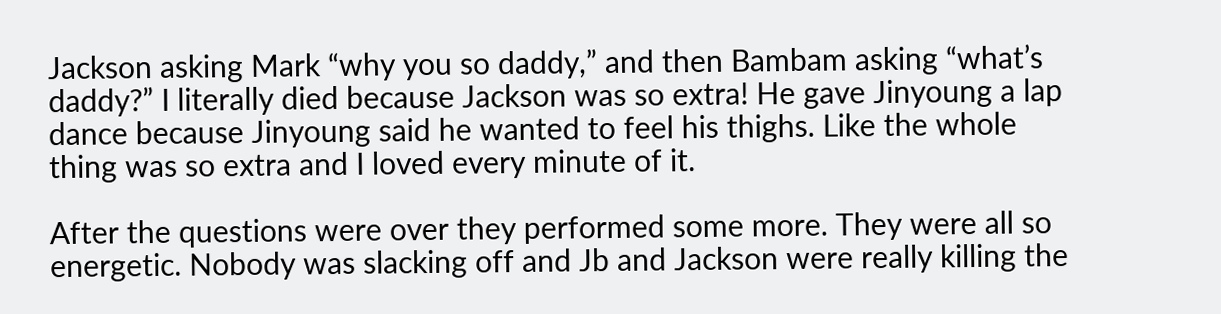Jackson asking Mark “why you so daddy,” and then Bambam asking “what’s daddy?” I literally died because Jackson was so extra! He gave Jinyoung a lap dance because Jinyoung said he wanted to feel his thighs. Like the whole thing was so extra and I loved every minute of it.

After the questions were over they performed some more. They were all so energetic. Nobody was slacking off and Jb and Jackson were really killing the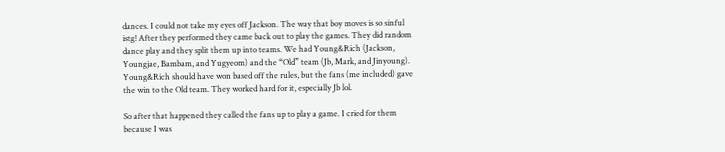dances. I could not take my eyes off Jackson. The way that boy moves is so sinful istg! After they performed they came back out to play the games. They did random dance play and they split them up into teams. We had Young&Rich (Jackson, Youngjae, Bambam, and Yugyeom) and the “Old” team (Jb, Mark, and Jinyoung). Young&Rich should have won based off the rules, but the fans (me included) gave the win to the Old team. They worked hard for it, especially Jb lol.

So after that happened they called the fans up to play a game. I cried for them because I was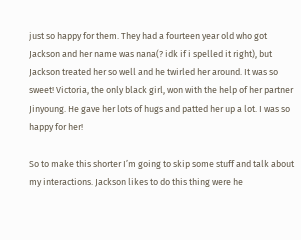just so happy for them. They had a fourteen year old who got Jackson and her name was nana(? idk if i spelled it right), but Jackson treated her so well and he twirled her around. It was so sweet! Victoria, the only black girl, won with the help of her partner Jinyoung. He gave her lots of hugs and patted her up a lot. I was so happy for her!

So to make this shorter I’m going to skip some stuff and talk about my interactions. Jackson likes to do this thing were he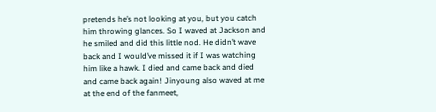pretends he’s not looking at you, but you catch him throwing glances. So I waved at Jackson and he smiled and did this little nod. He didn’t wave back and I would’ve missed it if I was watching him like a hawk. I died and came back and died and came back again! Jinyoung also waved at me at the end of the fanmeet,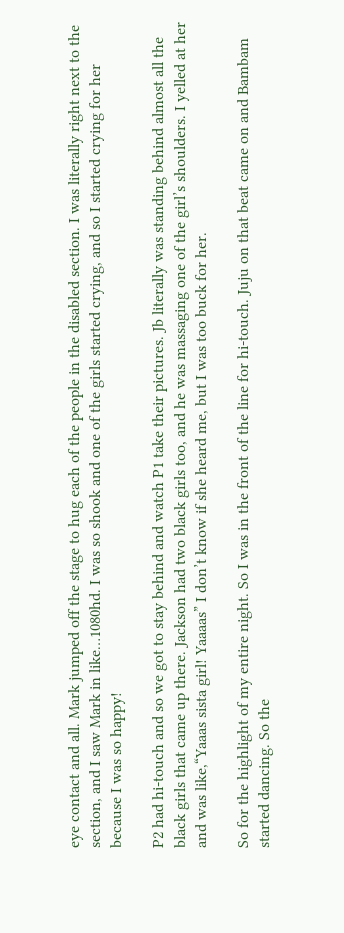eye contact and all. Mark jumped off the stage to hug each of the people in the disabled section. I was literally right next to the section, and I saw Mark in like…1080hd. I was so shook and one of the girls started crying, and so I started crying for her because I was so happy!

P2 had hi-touch and so we got to stay behind and watch P1 take their pictures. Jb literally was standing behind almost all the black girls that came up there. Jackson had two black girls too, and he was massaging one of the girl’s shoulders. I yelled at her and was like,“Yaaas sista girl! Yaaaas” I don’t know if she heard me, but I was too buck for her.

So for the highlight of my entire night. So I was in the front of the line for hi-touch. Juju on that beat came on and Bambam started dancing. So the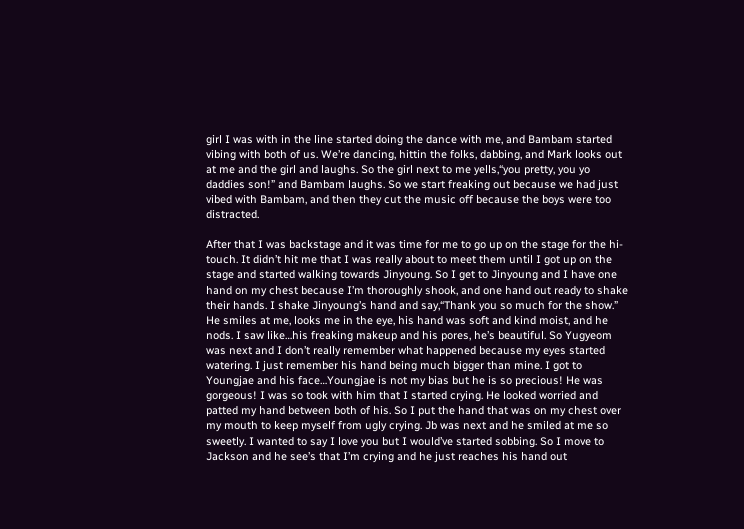girl I was with in the line started doing the dance with me, and Bambam started vibing with both of us. We’re dancing, hittin the folks, dabbing, and Mark looks out at me and the girl and laughs. So the girl next to me yells,“you pretty, you yo daddies son!” and Bambam laughs. So we start freaking out because we had just vibed with Bambam, and then they cut the music off because the boys were too distracted.

After that I was backstage and it was time for me to go up on the stage for the hi-touch. It didn’t hit me that I was really about to meet them until I got up on the stage and started walking towards Jinyoung. So I get to Jinyoung and I have one hand on my chest because I’m thoroughly shook, and one hand out ready to shake their hands. I shake Jinyoung’s hand and say,“Thank you so much for the show.” He smiles at me, looks me in the eye, his hand was soft and kind moist, and he nods. I saw like…his freaking makeup and his pores, he’s beautiful. So Yugyeom was next and I don’t really remember what happened because my eyes started watering. I just remember his hand being much bigger than mine. I got to Youngjae and his face…Youngjae is not my bias but he is so precious! He was gorgeous! I was so took with him that I started crying. He looked worried and patted my hand between both of his. So I put the hand that was on my chest over my mouth to keep myself from ugly crying. Jb was next and he smiled at me so sweetly. I wanted to say I love you but I would’ve started sobbing. So I move to Jackson and he see’s that I’m crying and he just reaches his hand out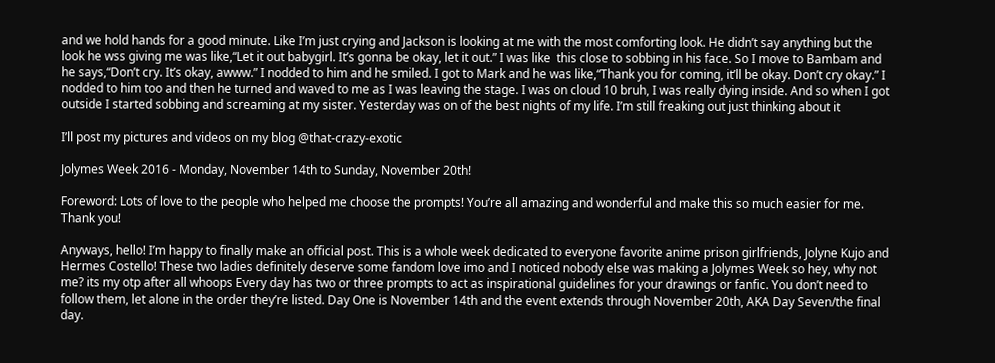and we hold hands for a good minute. Like I’m just crying and Jackson is looking at me with the most comforting look. He didn’t say anything but the look he wss giving me was like,“Let it out babygirl. It’s gonna be okay, let it out.” I was like  this close to sobbing in his face. So I move to Bambam and he says,“Don’t cry. It’s okay, awww.” I nodded to him and he smiled. I got to Mark and he was like,“Thank you for coming, it’ll be okay. Don’t cry okay.” I nodded to him too and then he turned and waved to me as I was leaving the stage. I was on cloud 10 bruh, I was really dying inside. And so when I got outside I started sobbing and screaming at my sister. Yesterday was on of the best nights of my life. I’m still freaking out just thinking about it

I’ll post my pictures and videos on my blog @that-crazy-exotic

Jolymes Week 2016 - Monday, November 14th to Sunday, November 20th!

Foreword: Lots of love to the people who helped me choose the prompts! You’re all amazing and wonderful and make this so much easier for me. Thank you!

Anyways, hello! I’m happy to finally make an official post. This is a whole week dedicated to everyone favorite anime prison girlfriends, Jolyne Kujo and Hermes Costello! These two ladies definitely deserve some fandom love imo and I noticed nobody else was making a Jolymes Week so hey, why not me? its my otp after all whoops Every day has two or three prompts to act as inspirational guidelines for your drawings or fanfic. You don’t need to follow them, let alone in the order they’re listed. Day One is November 14th and the event extends through November 20th, AKA Day Seven/the final day.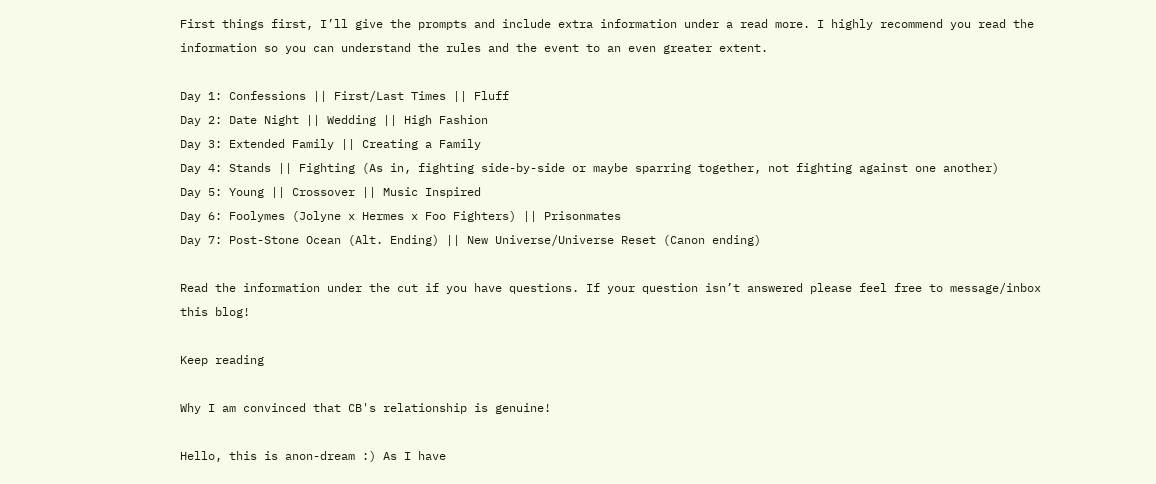First things first, I’ll give the prompts and include extra information under a read more. I highly recommend you read the information so you can understand the rules and the event to an even greater extent.

Day 1: Confessions || First/Last Times || Fluff
Day 2: Date Night || Wedding || High Fashion
Day 3: Extended Family || Creating a Family
Day 4: Stands || Fighting (As in, fighting side-by-side or maybe sparring together, not fighting against one another)
Day 5: Young || Crossover || Music Inspired
Day 6: Foolymes (Jolyne x Hermes x Foo Fighters) || Prisonmates
Day 7: Post-Stone Ocean (Alt. Ending) || New Universe/Universe Reset (Canon ending)

Read the information under the cut if you have questions. If your question isn’t answered please feel free to message/inbox this blog!

Keep reading

Why I am convinced that CB's relationship is genuine!

Hello, this is anon-dream :) As I have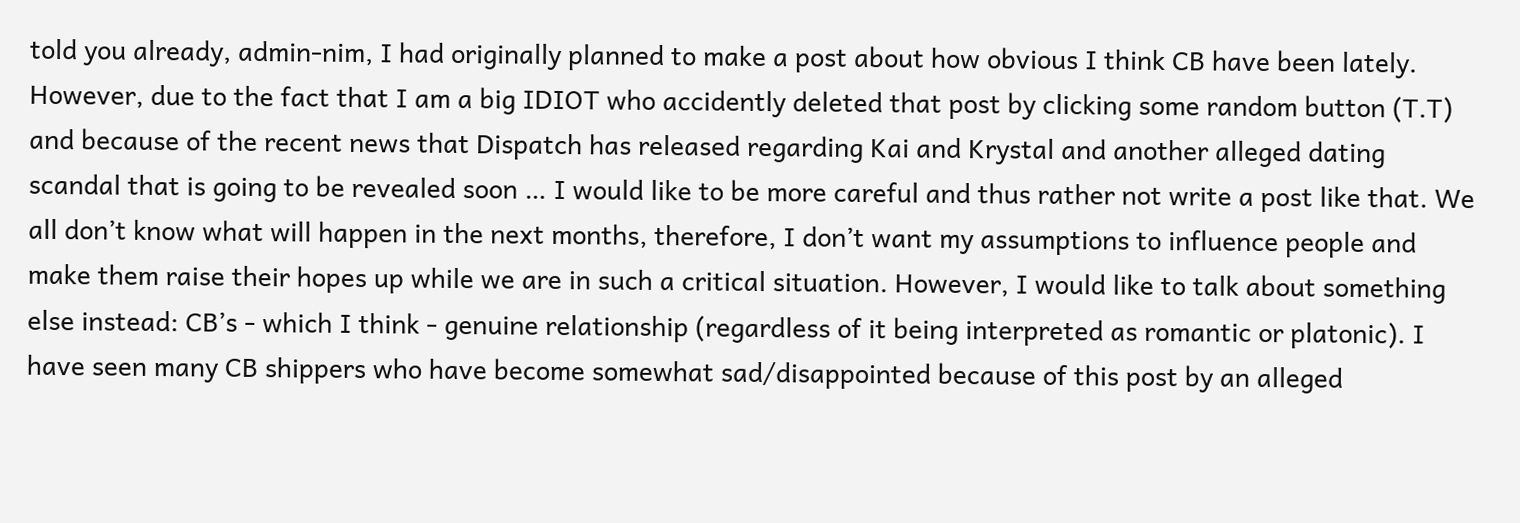told you already, admin-nim, I had originally planned to make a post about how obvious I think CB have been lately. However, due to the fact that I am a big IDIOT who accidently deleted that post by clicking some random button (T.T) and because of the recent news that Dispatch has released regarding Kai and Krystal and another alleged dating scandal that is going to be revealed soon … I would like to be more careful and thus rather not write a post like that. We all don’t know what will happen in the next months, therefore, I don’t want my assumptions to influence people and make them raise their hopes up while we are in such a critical situation. However, I would like to talk about something else instead: CB’s - which I think - genuine relationship (regardless of it being interpreted as romantic or platonic). I have seen many CB shippers who have become somewhat sad/disappointed because of this post by an alleged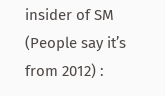insider of SM (People say it’s from 2012) :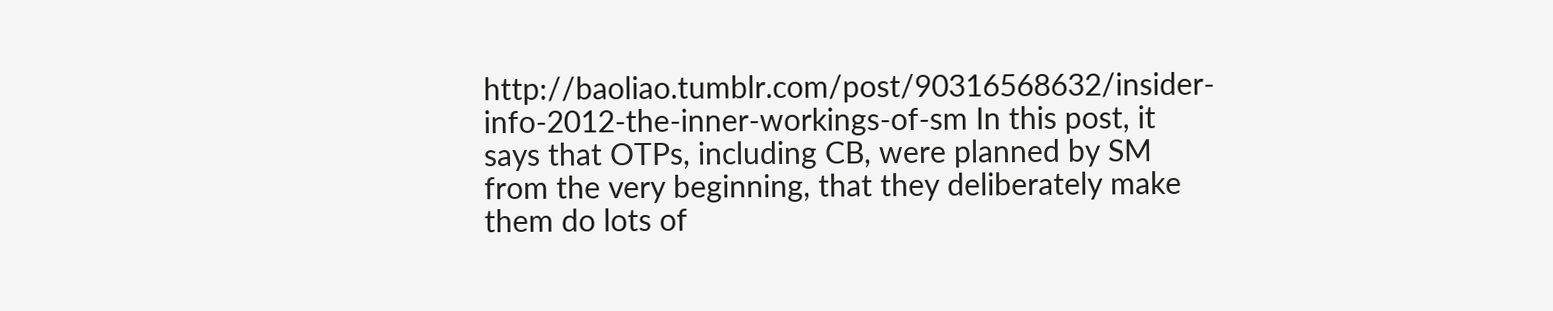http://baoliao.tumblr.com/post/90316568632/insider-info-2012-the-inner-workings-of-sm In this post, it says that OTPs, including CB, were planned by SM from the very beginning, that they deliberately make them do lots of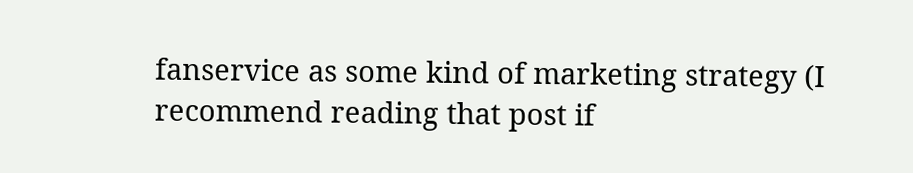fanservice as some kind of marketing strategy (I recommend reading that post if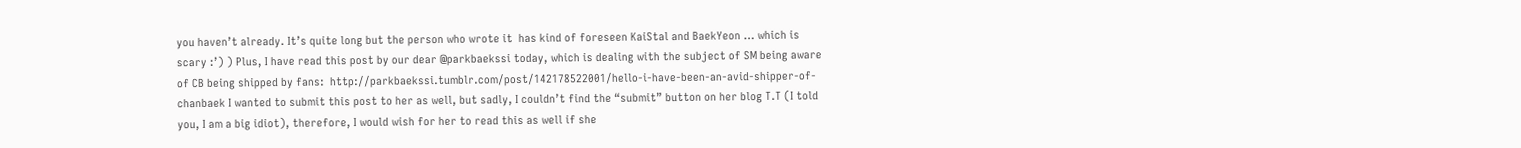you haven’t already. It’s quite long but the person who wrote it  has kind of foreseen KaiStal and BaekYeon … which is scary :’) ) Plus, I have read this post by our dear @parkbaekssi today, which is dealing with the subject of SM being aware of CB being shipped by fans:  http://parkbaekssi.tumblr.com/post/142178522001/hello-i-have-been-an-avid-shipper-of-chanbaek I wanted to submit this post to her as well, but sadly, I couldn’t find the “submit” button on her blog T.T (I told you, I am a big idiot), therefore, I would wish for her to read this as well if she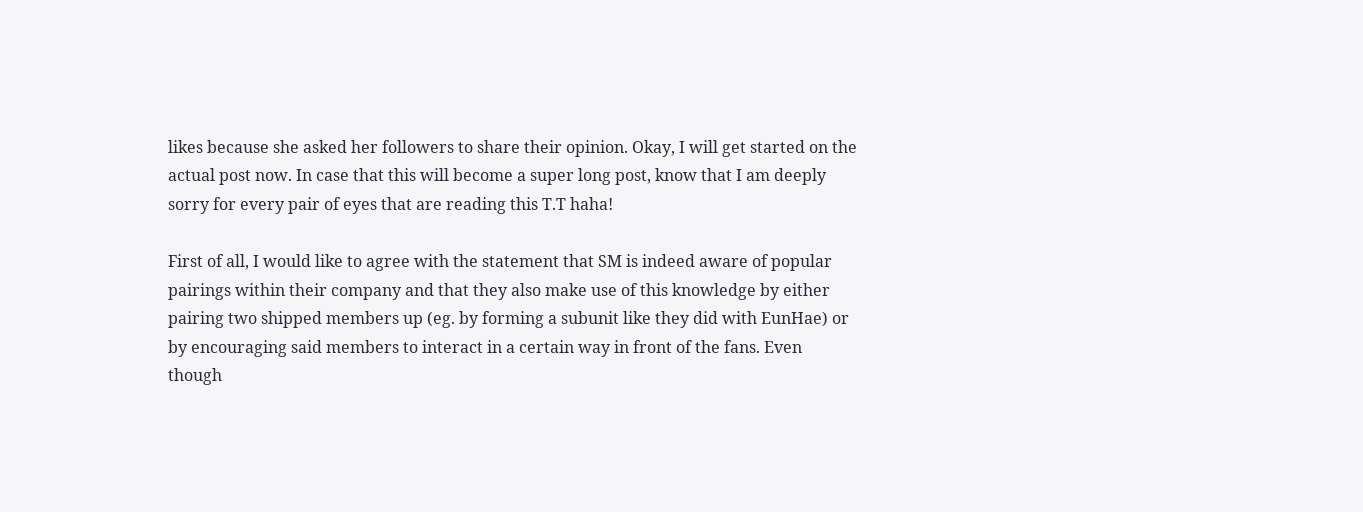likes because she asked her followers to share their opinion. Okay, I will get started on the actual post now. In case that this will become a super long post, know that I am deeply sorry for every pair of eyes that are reading this T.T haha!

First of all, I would like to agree with the statement that SM is indeed aware of popular pairings within their company and that they also make use of this knowledge by either pairing two shipped members up (eg. by forming a subunit like they did with EunHae) or by encouraging said members to interact in a certain way in front of the fans. Even though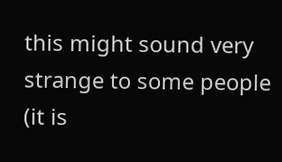this might sound very strange to some people (it is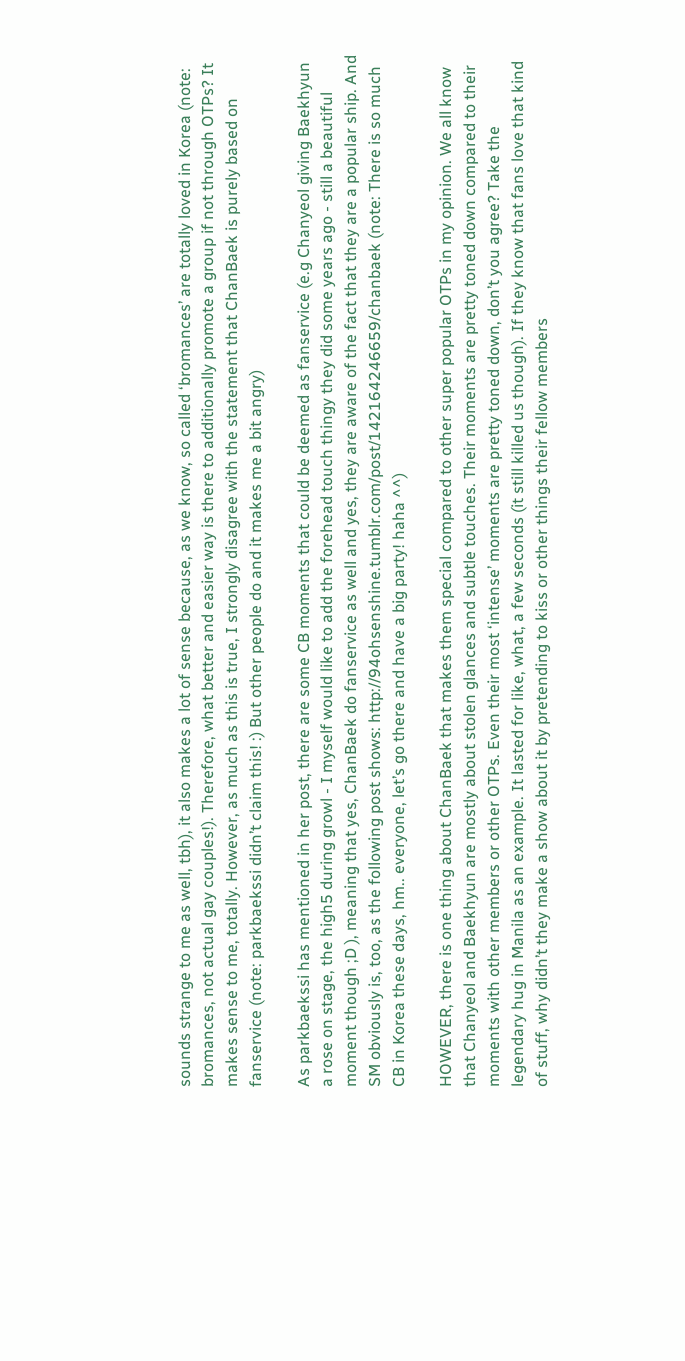sounds strange to me as well, tbh), it also makes a lot of sense because, as we know, so called ‘bromances’ are totally loved in Korea (note: bromances, not actual gay couples!). Therefore, what better and easier way is there to additionally promote a group if not through OTPs? It makes sense to me, totally. However, as much as this is true, I strongly disagree with the statement that ChanBaek is purely based on fanservice (note: parkbaekssi didn’t claim this! :) But other people do and it makes me a bit angry)

As parkbaekssi has mentioned in her post, there are some CB moments that could be deemed as fanservice (e.g Chanyeol giving Baekhyun a rose on stage, the high5 during growl - I myself would like to add the forehead touch thingy they did some years ago - still a beautiful moment though ;D ), meaning that yes, ChanBaek do fanservice as well and yes, they are aware of the fact that they are a popular ship. And SM obviously is, too, as the following post shows: http://94ohsenshine.tumblr.com/post/142164246659/chanbaek (note: There is so much CB in Korea these days, hm.. everyone, let’s go there and have a big party! haha ^^)

HOWEVER, there is one thing about ChanBaek that makes them special compared to other super popular OTPs in my opinion. We all know that Chanyeol and Baekhyun are mostly about stolen glances and subtle touches. Their moments are pretty toned down compared to their moments with other members or other OTPs. Even their most ‘intense’ moments are pretty toned down, don’t you agree? Take the legendary hug in Manila as an example. It lasted for like, what, a few seconds (it still killed us though). If they know that fans love that kind of stuff, why didn’t they make a show about it by pretending to kiss or other things their fellow members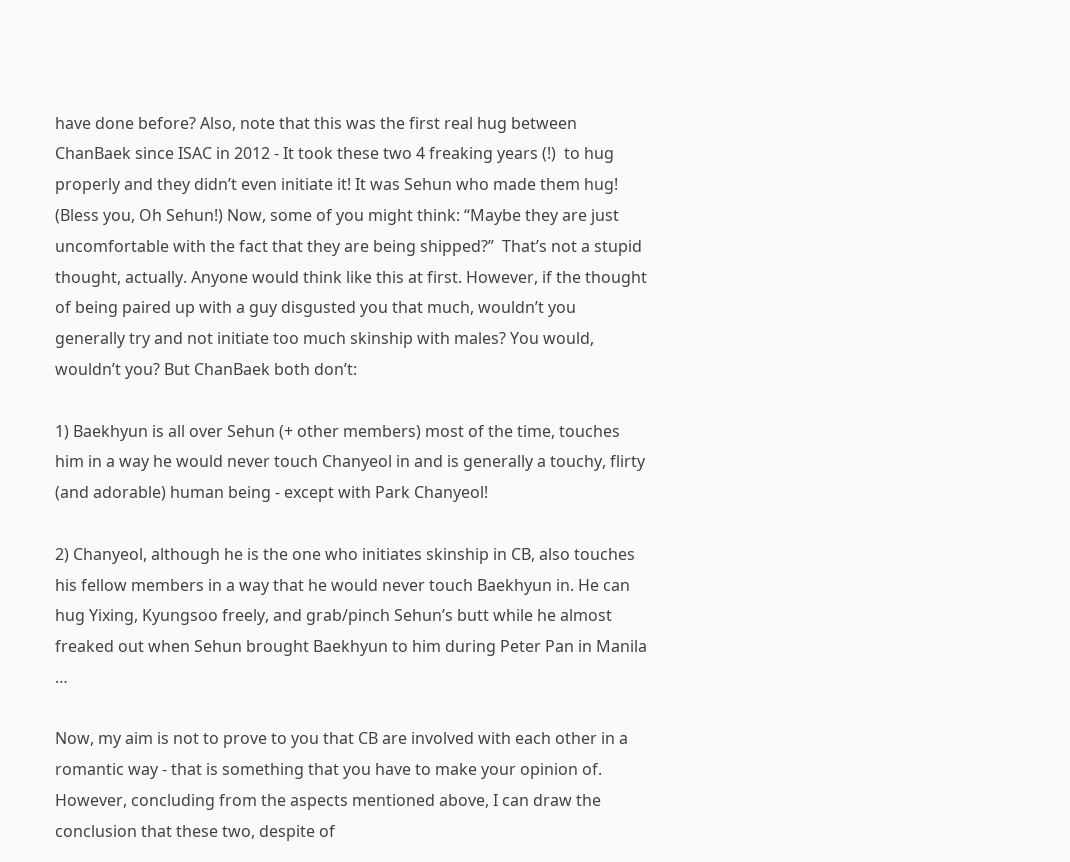have done before? Also, note that this was the first real hug between ChanBaek since ISAC in 2012 - It took these two 4 freaking years (!)  to hug properly and they didn’t even initiate it! It was Sehun who made them hug! (Bless you, Oh Sehun!) Now, some of you might think: “Maybe they are just uncomfortable with the fact that they are being shipped?”  That’s not a stupid thought, actually. Anyone would think like this at first. However, if the thought of being paired up with a guy disgusted you that much, wouldn’t you generally try and not initiate too much skinship with males? You would, wouldn’t you? But ChanBaek both don’t:

1) Baekhyun is all over Sehun (+ other members) most of the time, touches him in a way he would never touch Chanyeol in and is generally a touchy, flirty (and adorable) human being - except with Park Chanyeol!

2) Chanyeol, although he is the one who initiates skinship in CB, also touches his fellow members in a way that he would never touch Baekhyun in. He can hug Yixing, Kyungsoo freely, and grab/pinch Sehun’s butt while he almost freaked out when Sehun brought Baekhyun to him during Peter Pan in Manila …

Now, my aim is not to prove to you that CB are involved with each other in a romantic way - that is something that you have to make your opinion of. However, concluding from the aspects mentioned above, I can draw the conclusion that these two, despite of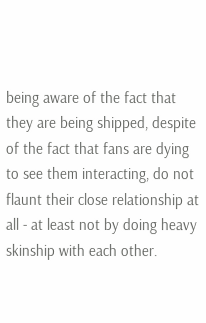being aware of the fact that they are being shipped, despite of the fact that fans are dying to see them interacting, do not flaunt their close relationship at all - at least not by doing heavy skinship with each other.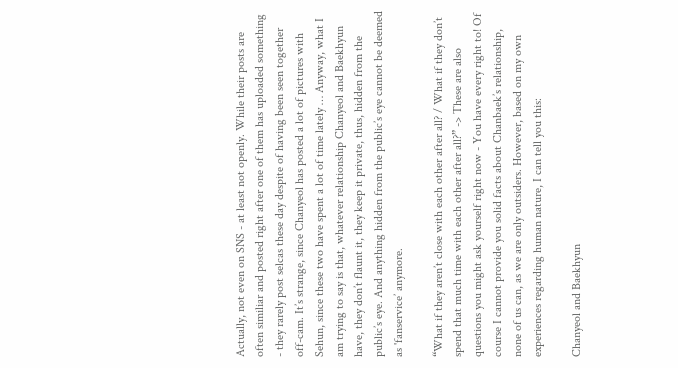Actually, not even on SNS - at least not openly. While their posts are often similiar and posted right after one of them has uploaded something - they rarely post selcas these day despite of having been seen together off-cam. It’s strange, since Chanyeol has posted a lot of pictures with Sehun, since these two have spent a lot of time lately … Anyway, what I am trying to say is that, whatever relationship Chanyeol and Baekhyun have, they don’t flaunt it, they keep it private, thus, hidden from the public’s eye. And anything hidden from the public’s eye cannot be deemed as 'fanservice’ anymore.

“What if they aren’t close with each other after all? / What if they don’t spend that much time with each other after all?” -> These are also questions you might ask yourself right now - You have every right to! Of course I cannot provide you solid facts about Chanbaek’s relationship, none of us can, as we are only outsiders. However, based on my own experiences regarding human nature, I can tell you this:

Chanyeol and Baekhyun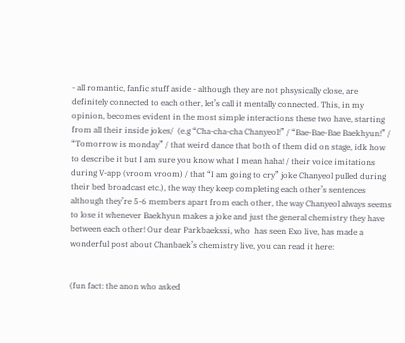- all romantic, fanfic stuff aside - although they are not phsysically close, are definitely connected to each other, let’s call it mentally connected. This, in my opinion, becomes evident in the most simple interactions these two have, starting from all their inside jokes/  (e.g “Cha-cha-cha Chanyeol!” / “Bae-Bae-Bae Baekhyun!” / “Tomorrow is monday” / that weird dance that both of them did on stage, idk how to describe it but I am sure you know what I mean haha! / their voice imitations during V-app (vroom vroom) / that “I am going to cry” joke Chanyeol pulled during their bed broadcast etc.), the way they keep completing each other’s sentences although they’re 5-6 members apart from each other, the way Chanyeol always seems to lose it whenever Baekhyun makes a joke and just the general chemistry they have between each other! Our dear Parkbaekssi, who  has seen Exo live, has made a wonderful post about Chanbaek’s chemistry live, you can read it here:


(fun fact: the anon who asked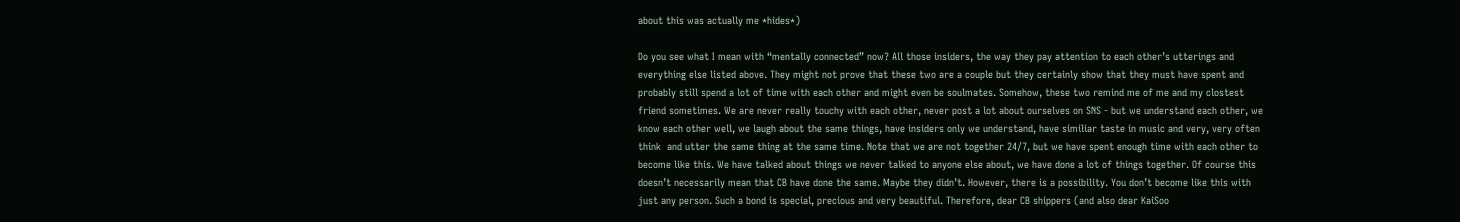about this was actually me *hides*)

Do you see what I mean with “mentally connected” now? All those insiders, the way they pay attention to each other’s utterings and everything else listed above. They might not prove that these two are a couple but they certainly show that they must have spent and probably still spend a lot of time with each other and might even be soulmates. Somehow, these two remind me of me and my clostest friend sometimes. We are never really touchy with each other, never post a lot about ourselves on SNS - but we understand each other, we know each other well, we laugh about the same things, have insiders only we understand, have similiar taste in music and very, very often think  and utter the same thing at the same time. Note that we are not together 24/7, but we have spent enough time with each other to become like this. We have talked about things we never talked to anyone else about, we have done a lot of things together. Of course this doesn’t necessarily mean that CB have done the same. Maybe they didn’t. However, there is a possibility. You don’t become like this with just any person. Such a bond is special, precious and very beautiful. Therefore, dear CB shippers (and also dear KaiSoo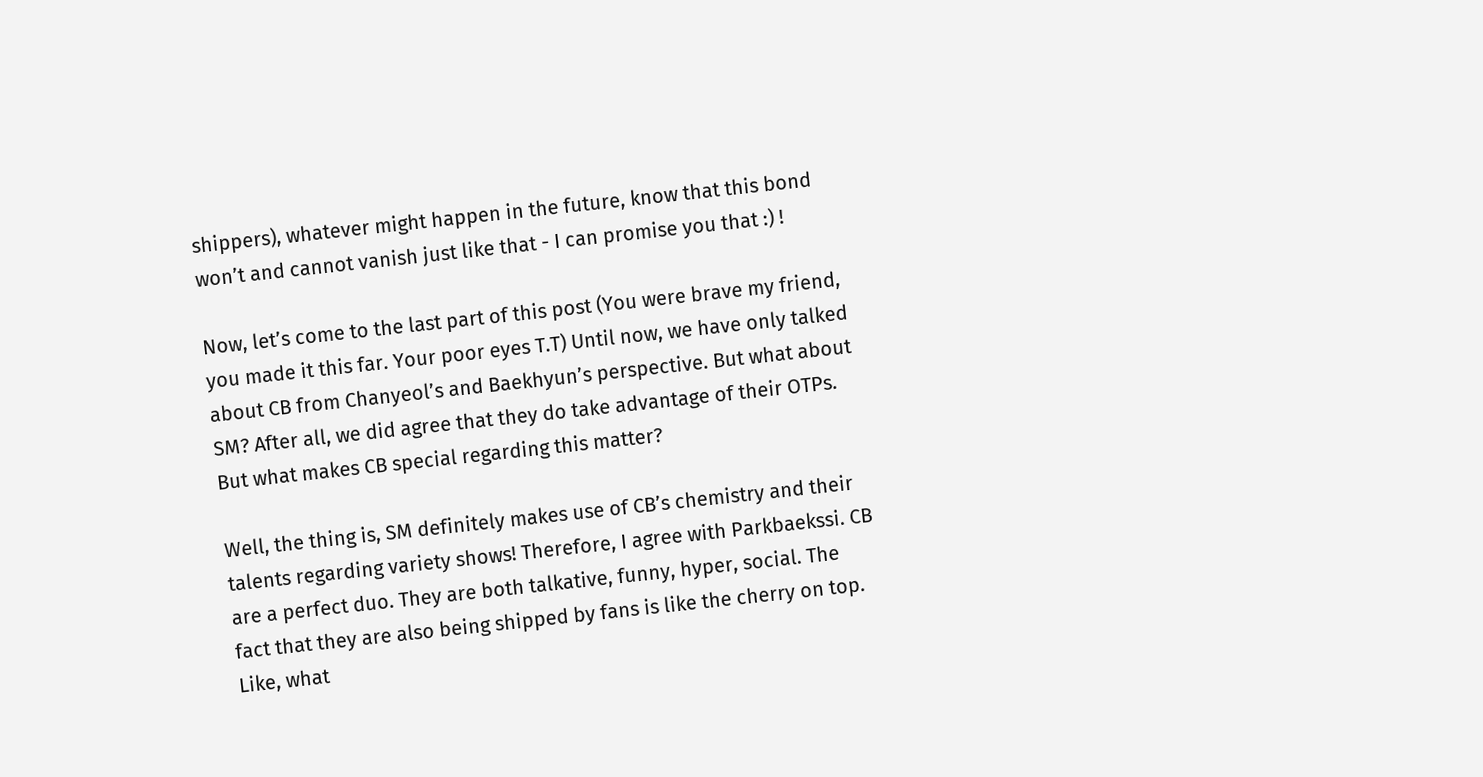shippers), whatever might happen in the future, know that this bond won’t and cannot vanish just like that - I can promise you that :) !

Now, let’s come to the last part of this post (You were brave my friend, you made it this far. Your poor eyes T.T) Until now, we have only talked about CB from Chanyeol’s and Baekhyun’s perspective. But what about SM? After all, we did agree that they do take advantage of their OTPs. But what makes CB special regarding this matter?

Well, the thing is, SM definitely makes use of CB’s chemistry and their talents regarding variety shows! Therefore, I agree with Parkbaekssi. CB are a perfect duo. They are both talkative, funny, hyper, social. The fact that they are also being shipped by fans is like the cherry on top. Like, what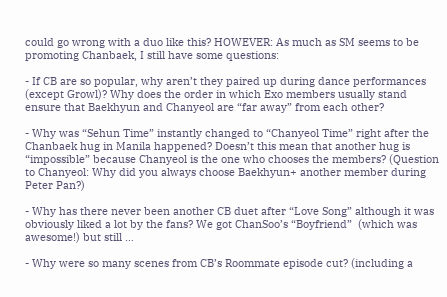could go wrong with a duo like this? HOWEVER: As much as SM seems to be promoting Chanbaek, I still have some questions:

- If CB are so popular, why aren’t they paired up during dance performances (except Growl)? Why does the order in which Exo members usually stand ensure that Baekhyun and Chanyeol are “far away” from each other?

- Why was “Sehun Time” instantly changed to “Chanyeol Time” right after the Chanbaek hug in Manila happened? Doesn’t this mean that another hug is “impossible” because Chanyeol is the one who chooses the members? (Question to Chanyeol: Why did you always choose Baekhyun+ another member during Peter Pan?)

- Why has there never been another CB duet after “Love Song” although it was obviously liked a lot by the fans? We got ChanSoo’s “Boyfriend”  (which was awesome!) but still …

- Why were so many scenes from CB’s Roommate episode cut? (including a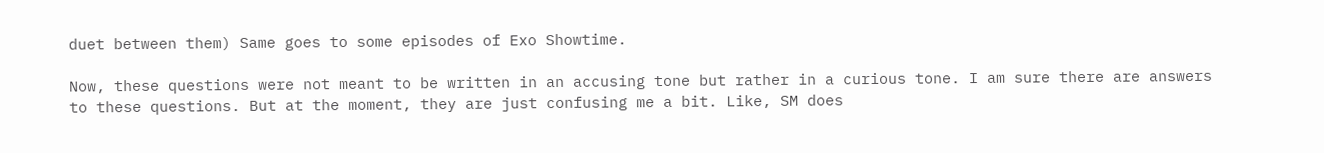duet between them) Same goes to some episodes of Exo Showtime.

Now, these questions were not meant to be written in an accusing tone but rather in a curious tone. I am sure there are answers to these questions. But at the moment, they are just confusing me a bit. Like, SM does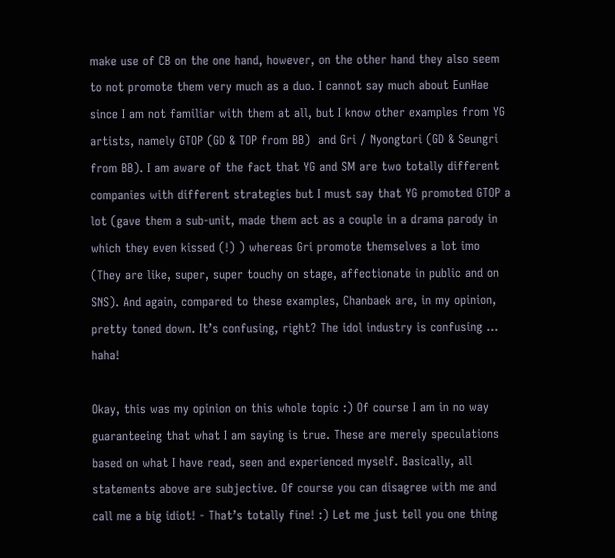make use of CB on the one hand, however, on the other hand they also seem to not promote them very much as a duo. I cannot say much about EunHae since I am not familiar with them at all, but I know other examples from YG artists, namely GTOP (GD & TOP from BB)  and Gri / Nyongtori (GD & Seungri from BB). I am aware of the fact that YG and SM are two totally different companies with different strategies but I must say that YG promoted GTOP a lot (gave them a sub-unit, made them act as a couple in a drama parody in which they even kissed (!) ) whereas Gri promote themselves a lot imo (They are like, super, super touchy on stage, affectionate in public and on SNS). And again, compared to these examples, Chanbaek are, in my opinion, pretty toned down. It’s confusing, right? The idol industry is confusing … haha!

Okay, this was my opinion on this whole topic :) Of course I am in no way guaranteeing that what I am saying is true. These are merely speculations based on what I have read, seen and experienced myself. Basically, all statements above are subjective. Of course you can disagree with me and call me a big idiot! - That’s totally fine! :) Let me just tell you one thing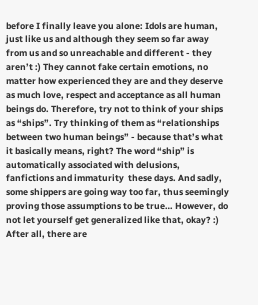before I finally leave you alone: Idols are human, just like us and although they seem so far away from us and so unreachable and different - they aren’t :) They cannot fake certain emotions, no matter how experienced they are and they deserve as much love, respect and acceptance as all human beings do. Therefore, try not to think of your ships as “ships”. Try thinking of them as “relationships between two human beings” - because that’s what it basically means, right? The word “ship” is automatically associated with delusions, fanfictions and immaturity  these days. And sadly, some shippers are going way too far, thus seemingly proving those assumptions to be true… However, do not let yourself get generalized like that, okay? :) After all, there are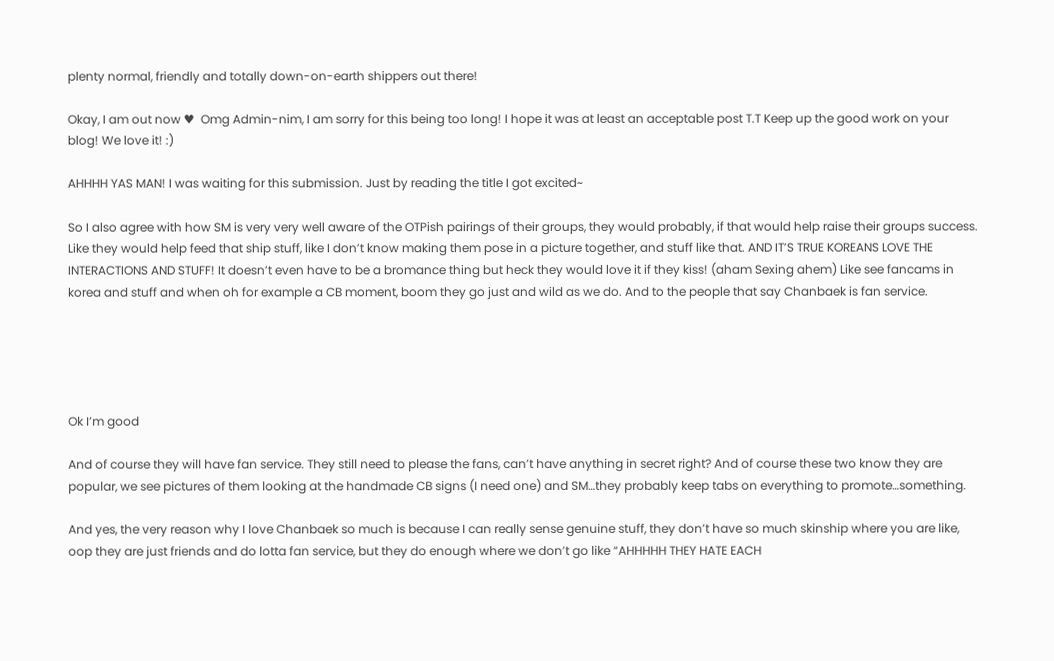plenty normal, friendly and totally down-on-earth shippers out there!

Okay, I am out now ♥  Omg Admin-nim, I am sorry for this being too long! I hope it was at least an acceptable post T.T Keep up the good work on your blog! We love it! :)

AHHHH YAS MAN! I was waiting for this submission. Just by reading the title I got excited~

So I also agree with how SM is very very well aware of the OTPish pairings of their groups, they would probably, if that would help raise their groups success. Like they would help feed that ship stuff, like I don’t know making them pose in a picture together, and stuff like that. AND IT’S TRUE KOREANS LOVE THE INTERACTIONS AND STUFF! It doesn’t even have to be a bromance thing but heck they would love it if they kiss! (aham Sexing ahem) Like see fancams in korea and stuff and when oh for example a CB moment, boom they go just and wild as we do. And to the people that say Chanbaek is fan service.





Ok I’m good

And of course they will have fan service. They still need to please the fans, can’t have anything in secret right? And of course these two know they are popular, we see pictures of them looking at the handmade CB signs (I need one) and SM…they probably keep tabs on everything to promote…something.

And yes, the very reason why I love Chanbaek so much is because I can really sense genuine stuff, they don’t have so much skinship where you are like, oop they are just friends and do lotta fan service, but they do enough where we don’t go like “AHHHHH THEY HATE EACH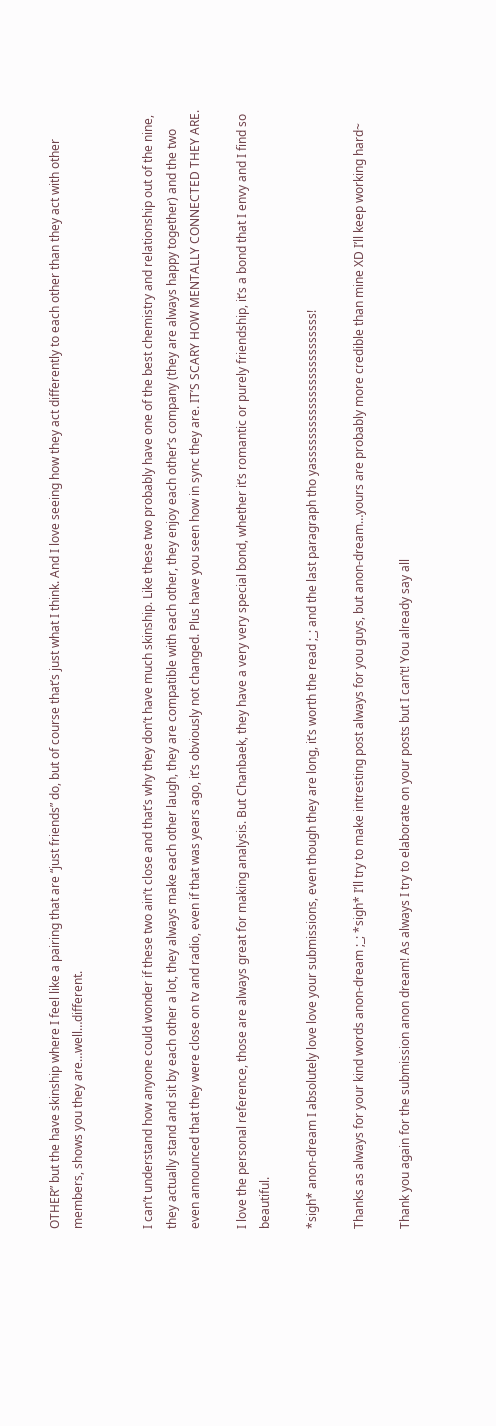OTHER” but the have skinship where I feel like a pairing that are “just friends” do, but of course that’s just what I think. And I love seeing how they act differently to each other than they act with other members, shows you they are…well…different.


I can’t understand how anyone could wonder if these two ain’t close and that’s why they don’t have much skinship. Like these two probably have one of the best chemistry and relationship out of the nine, they actually stand and sit by each other a lot, they always make each other laugh, they are compatible with each other, they enjoy each other’s company (they are always happy together) and the two even announced that they were close on tv and radio, even if that was years ago, it’s obviously not changed. Plus have you seen how in sync they are. IT’S SCARY HOW MENTALLY CONNECTED THEY ARE.

I love the personal reference, those are always great for making analysis. But Chanbaek, they have a very very special bond, whether it’s romantic or purely friendship, it’s a bond that I envy and I find so beautiful.

*sigh* anon-dream I absolutely love love your submissions, even though they are long, it’s worth the read ;_; and the last paragraph tho yasssssssssssssssssssssssss!

Thanks as always for your kind words anon-dream ;_; *sigh* I’ll try to make intresting post always for you guys, but anon-dream…yours are probably more credible than mine XD I’ll keep working hard~

Thank you again for the submission anon dream! As always I try to elaborate on your posts but I can’t! You already say all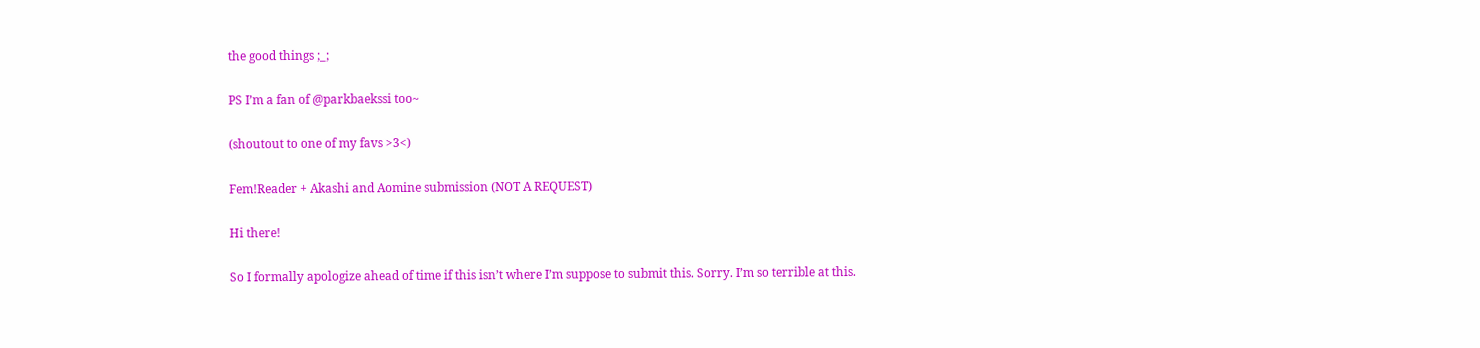the good things ;_;

PS I’m a fan of @parkbaekssi too~

(shoutout to one of my favs >3<)

Fem!Reader + Akashi and Aomine submission (NOT A REQUEST)

Hi there!

So I formally apologize ahead of time if this isn’t where I’m suppose to submit this. Sorry. I’m so terrible at this.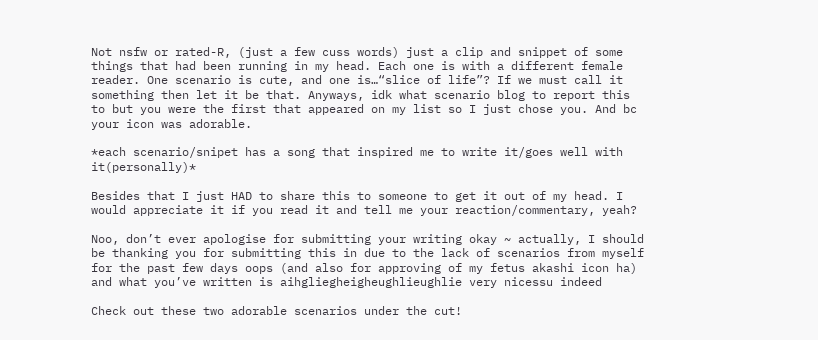Not nsfw or rated-R, (just a few cuss words) just a clip and snippet of some things that had been running in my head. Each one is with a different female reader. One scenario is cute, and one is…“slice of life”? If we must call it something then let it be that. Anyways, idk what scenario blog to report this to but you were the first that appeared on my list so I just chose you. And bc your icon was adorable.

*each scenario/snipet has a song that inspired me to write it/goes well with it(personally)*

Besides that I just HAD to share this to someone to get it out of my head. I would appreciate it if you read it and tell me your reaction/commentary, yeah?

Noo, don’t ever apologise for submitting your writing okay ~ actually, I should be thanking you for submitting this in due to the lack of scenarios from myself for the past few days oops (and also for approving of my fetus akashi icon ha) and what you’ve written is aihgliegheigheughlieughlie very nicessu indeed

Check out these two adorable scenarios under the cut!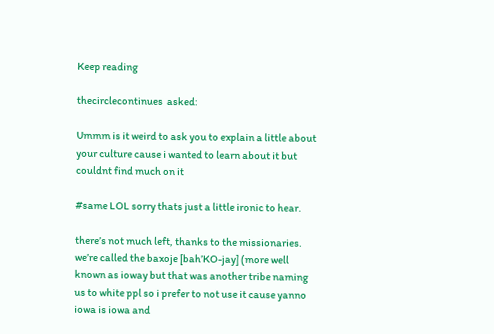Keep reading

thecirclecontinues  asked:

Ummm is it weird to ask you to explain a little about your culture cause i wanted to learn about it but couldnt find much on it

#same LOL sorry thats just a little ironic to hear.

there’s not much left, thanks to the missionaries. we’re called the baxoje [bah’KO-jay] (more well known as ioway but that was another tribe naming us to white ppl so i prefer to not use it cause yanno iowa is iowa and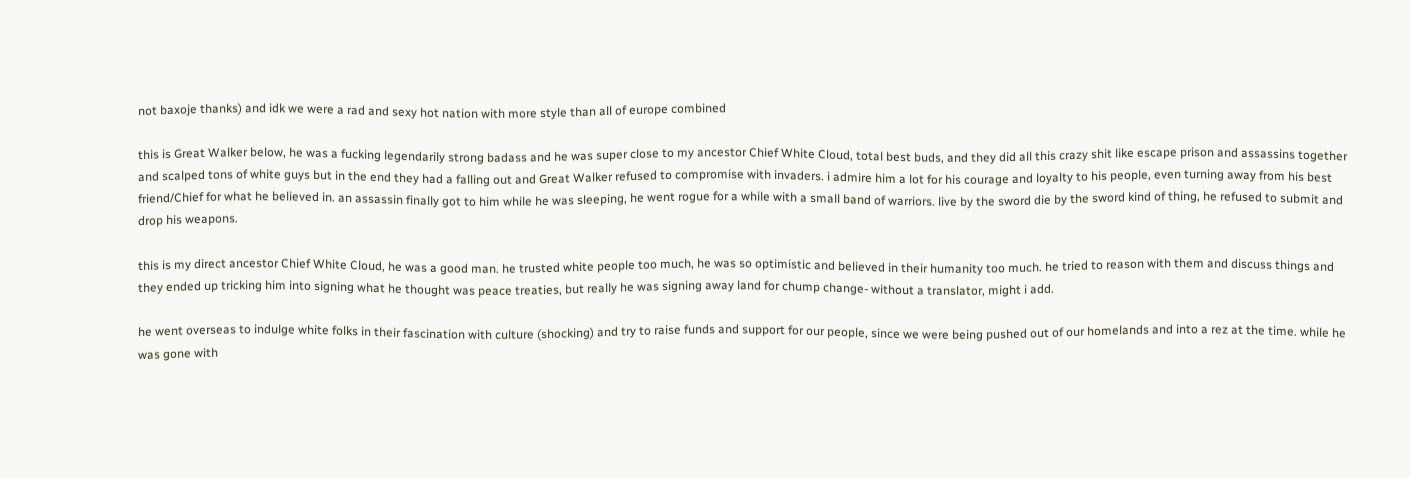not baxoje thanks) and idk we were a rad and sexy hot nation with more style than all of europe combined

this is Great Walker below, he was a fucking legendarily strong badass and he was super close to my ancestor Chief White Cloud, total best buds, and they did all this crazy shit like escape prison and assassins together and scalped tons of white guys but in the end they had a falling out and Great Walker refused to compromise with invaders. i admire him a lot for his courage and loyalty to his people, even turning away from his best friend/Chief for what he believed in. an assassin finally got to him while he was sleeping, he went rogue for a while with a small band of warriors. live by the sword die by the sword kind of thing, he refused to submit and drop his weapons.

this is my direct ancestor Chief White Cloud, he was a good man. he trusted white people too much, he was so optimistic and believed in their humanity too much. he tried to reason with them and discuss things and they ended up tricking him into signing what he thought was peace treaties, but really he was signing away land for chump change- without a translator, might i add.

he went overseas to indulge white folks in their fascination with culture (shocking) and try to raise funds and support for our people, since we were being pushed out of our homelands and into a rez at the time. while he was gone with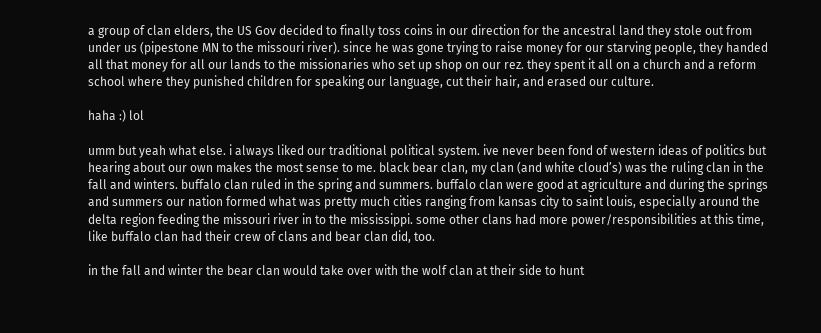a group of clan elders, the US Gov decided to finally toss coins in our direction for the ancestral land they stole out from under us (pipestone MN to the missouri river). since he was gone trying to raise money for our starving people, they handed all that money for all our lands to the missionaries who set up shop on our rez. they spent it all on a church and a reform school where they punished children for speaking our language, cut their hair, and erased our culture.

haha :) lol

umm but yeah what else. i always liked our traditional political system. ive never been fond of western ideas of politics but hearing about our own makes the most sense to me. black bear clan, my clan (and white cloud’s) was the ruling clan in the fall and winters. buffalo clan ruled in the spring and summers. buffalo clan were good at agriculture and during the springs and summers our nation formed what was pretty much cities ranging from kansas city to saint louis, especially around the delta region feeding the missouri river in to the mississippi. some other clans had more power/responsibilities at this time, like buffalo clan had their crew of clans and bear clan did, too.

in the fall and winter the bear clan would take over with the wolf clan at their side to hunt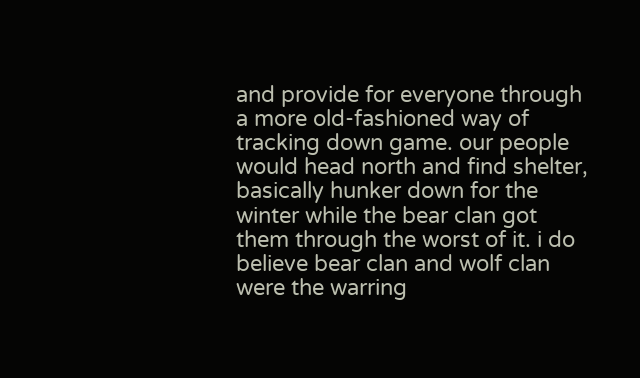and provide for everyone through a more old-fashioned way of tracking down game. our people would head north and find shelter, basically hunker down for the winter while the bear clan got them through the worst of it. i do believe bear clan and wolf clan were the warring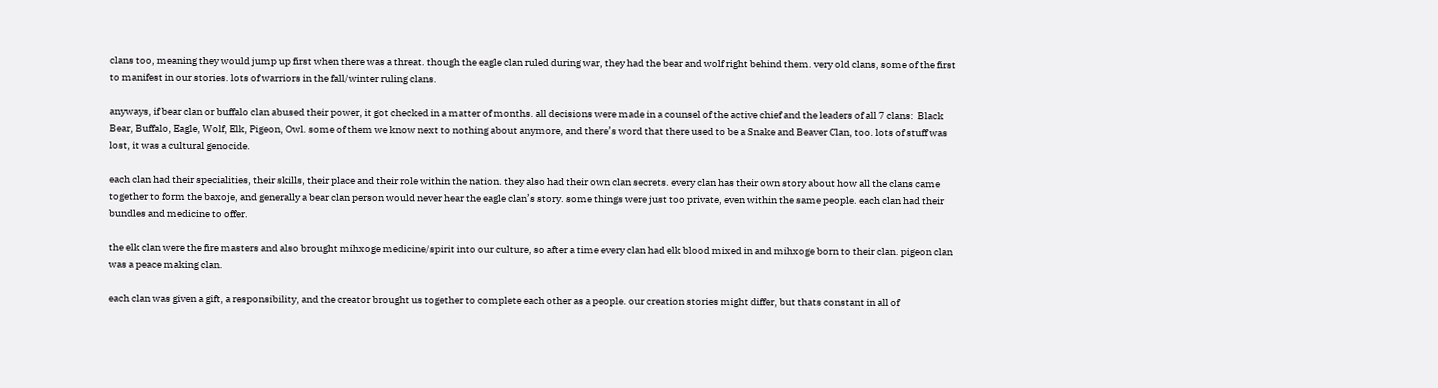clans too, meaning they would jump up first when there was a threat. though the eagle clan ruled during war, they had the bear and wolf right behind them. very old clans, some of the first to manifest in our stories. lots of warriors in the fall/winter ruling clans.

anyways, if bear clan or buffalo clan abused their power, it got checked in a matter of months. all decisions were made in a counsel of the active chief and the leaders of all 7 clans:  Black Bear, Buffalo, Eagle, Wolf, Elk, Pigeon, Owl. some of them we know next to nothing about anymore, and there’s word that there used to be a Snake and Beaver Clan, too. lots of stuff was lost, it was a cultural genocide.

each clan had their specialities, their skills, their place and their role within the nation. they also had their own clan secrets. every clan has their own story about how all the clans came together to form the baxoje, and generally a bear clan person would never hear the eagle clan’s story. some things were just too private, even within the same people. each clan had their bundles and medicine to offer.

the elk clan were the fire masters and also brought mihxoge medicine/spirit into our culture, so after a time every clan had elk blood mixed in and mihxoge born to their clan. pigeon clan was a peace making clan.

each clan was given a gift, a responsibility, and the creator brought us together to complete each other as a people. our creation stories might differ, but thats constant in all of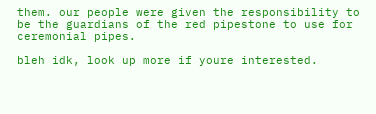them. our people were given the responsibility to be the guardians of the red pipestone to use for ceremonial pipes.

bleh idk, look up more if youre interested.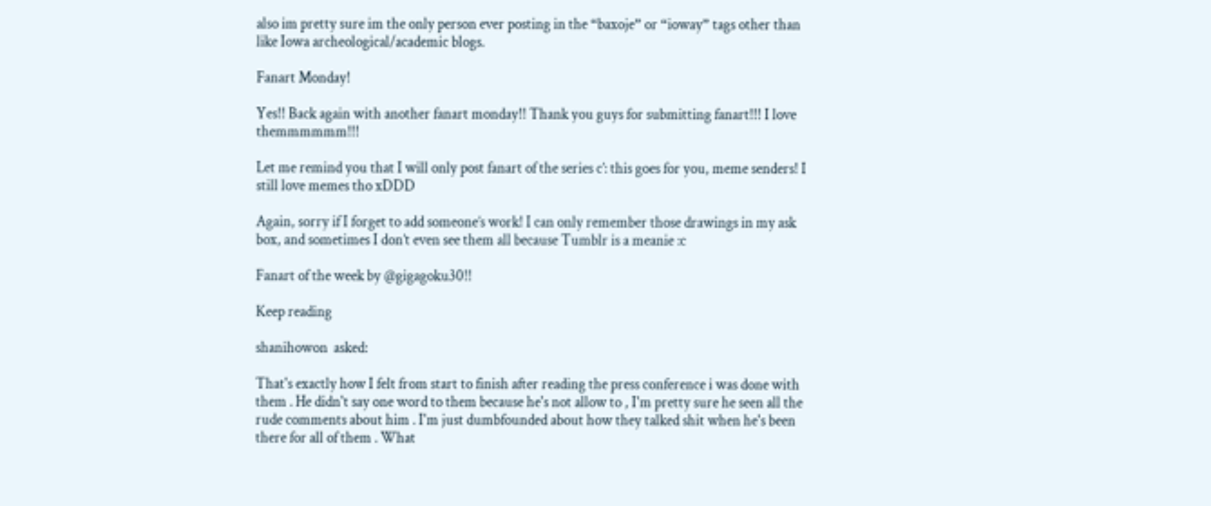also im pretty sure im the only person ever posting in the “baxoje” or “ioway” tags other than like Iowa archeological/academic blogs.

Fanart Monday!

Yes!! Back again with another fanart monday!! Thank you guys for submitting fanart!!! I love themmmmmm!!!

Let me remind you that I will only post fanart of the series c’: this goes for you, meme senders! I still love memes tho xDDD

Again, sorry if I forget to add someone’s work! I can only remember those drawings in my ask box, and sometimes I don’t even see them all because Tumblr is a meanie :c

Fanart of the week by @gigagoku30!!

Keep reading

shanihowon  asked:

That's exactly how I felt from start to finish after reading the press conference i was done with them . He didn't say one word to them because he's not allow to , I'm pretty sure he seen all the rude comments about him . I'm just dumbfounded about how they talked shit when he's been there for all of them . What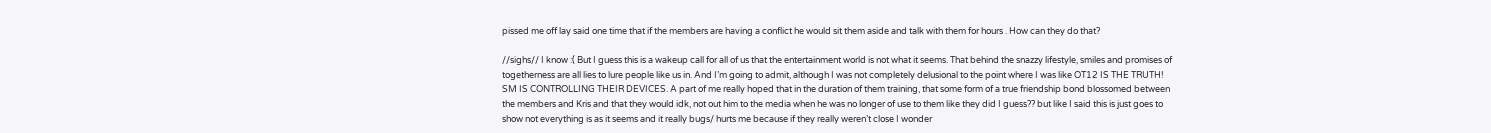pissed me off lay said one time that if the members are having a conflict he would sit them aside and talk with them for hours . How can they do that?

//sighs// I know :( But I guess this is a wakeup call for all of us that the entertainment world is not what it seems. That behind the snazzy lifestyle, smiles and promises of togetherness are all lies to lure people like us in. And I’m going to admit, although I was not completely delusional to the point where I was like OT12 IS THE TRUTH! SM IS CONTROLLING THEIR DEVICES. A part of me really hoped that in the duration of them training, that some form of a true friendship bond blossomed between the members and Kris and that they would idk, not out him to the media when he was no longer of use to them like they did I guess?? but like I said this is just goes to show not everything is as it seems and it really bugs/ hurts me because if they really weren’t close I wonder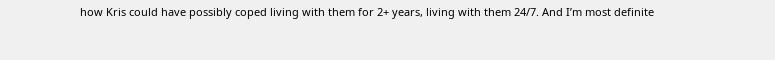how Kris could have possibly coped living with them for 2+ years, living with them 24/7. And I’m most definite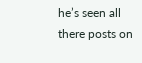he’s seen all there posts on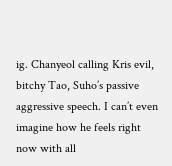ig. Chanyeol calling Kris evil, bitchy Tao, Suho’s passive aggressive speech. I can’t even imagine how he feels right now with all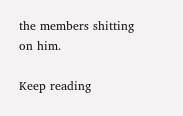the members shitting on him.

Keep reading